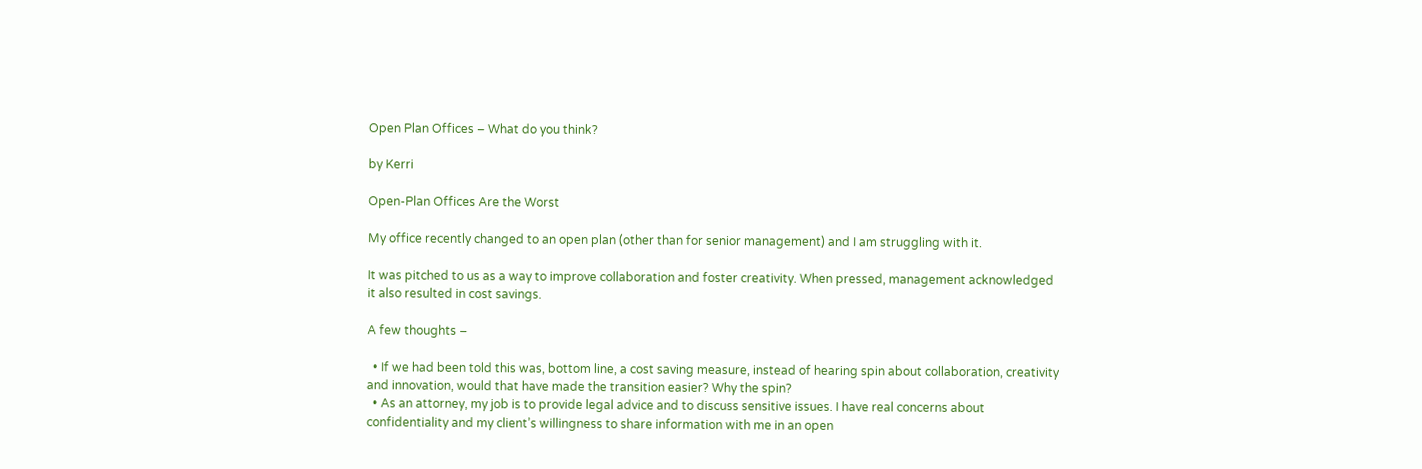Open Plan Offices – What do you think?

by Kerri

Open-Plan Offices Are the Worst

My office recently changed to an open plan (other than for senior management) and I am struggling with it.

It was pitched to us as a way to improve collaboration and foster creativity. When pressed, management acknowledged it also resulted in cost savings.

A few thoughts –

  • If we had been told this was, bottom line, a cost saving measure, instead of hearing spin about collaboration, creativity and innovation, would that have made the transition easier? Why the spin?
  • As an attorney, my job is to provide legal advice and to discuss sensitive issues. I have real concerns about confidentiality and my client’s willingness to share information with me in an open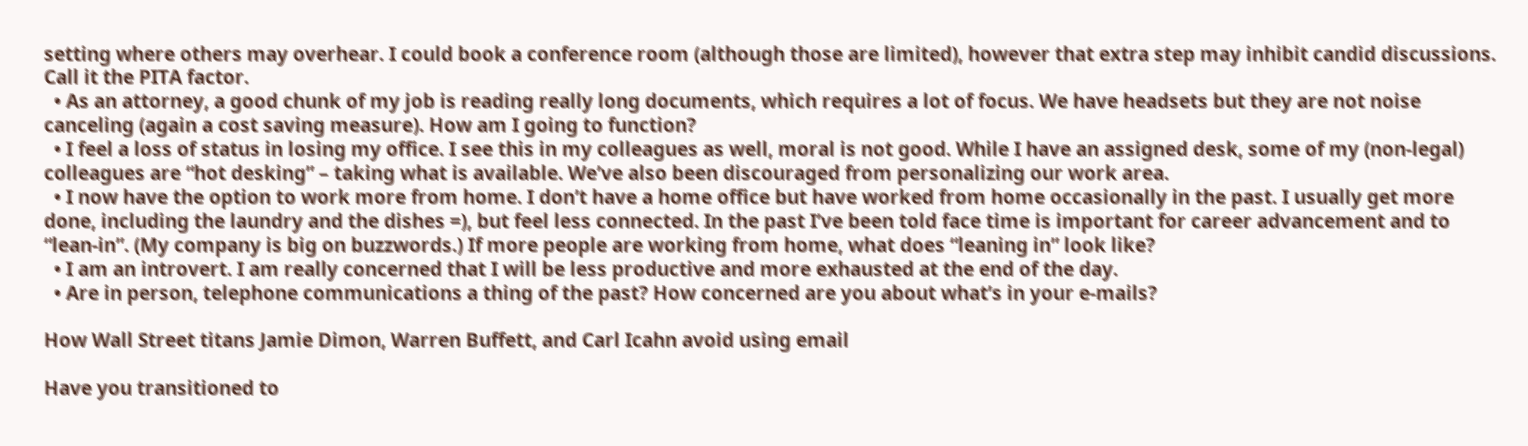setting where others may overhear. I could book a conference room (although those are limited), however that extra step may inhibit candid discussions. Call it the PITA factor.
  • As an attorney, a good chunk of my job is reading really long documents, which requires a lot of focus. We have headsets but they are not noise canceling (again a cost saving measure). How am I going to function?
  • I feel a loss of status in losing my office. I see this in my colleagues as well, moral is not good. While I have an assigned desk, some of my (non-legal) colleagues are “hot desking” – taking what is available. We’ve also been discouraged from personalizing our work area.
  • I now have the option to work more from home. I don’t have a home office but have worked from home occasionally in the past. I usually get more done, including the laundry and the dishes =), but feel less connected. In the past I’ve been told face time is important for career advancement and to “lean-in”. (My company is big on buzzwords.) If more people are working from home, what does “leaning in” look like?
  • I am an introvert. I am really concerned that I will be less productive and more exhausted at the end of the day.
  • Are in person, telephone communications a thing of the past? How concerned are you about what’s in your e-mails?

How Wall Street titans Jamie Dimon, Warren Buffett, and Carl Icahn avoid using email

Have you transitioned to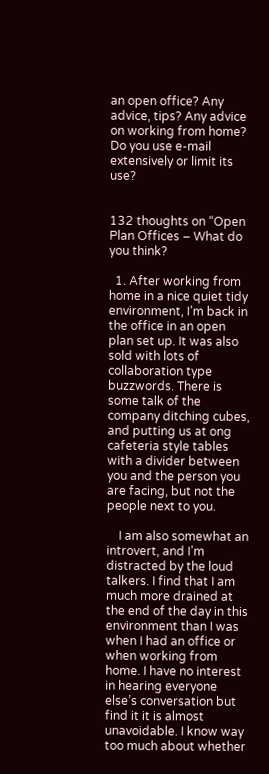an open office? Any advice, tips? Any advice on working from home? Do you use e-mail extensively or limit its use?


132 thoughts on “Open Plan Offices – What do you think?

  1. After working from home in a nice quiet tidy environment, I’m back in the office in an open plan set up. It was also sold with lots of collaboration type buzzwords. There is some talk of the company ditching cubes, and putting us at ong cafeteria style tables with a divider between you and the person you are facing, but not the people next to you.

    I am also somewhat an introvert, and I’m distracted by the loud talkers. I find that I am much more drained at the end of the day in this environment than I was when I had an office or when working from home. I have no interest in hearing everyone else’s conversation but find it it is almost unavoidable. I know way too much about whether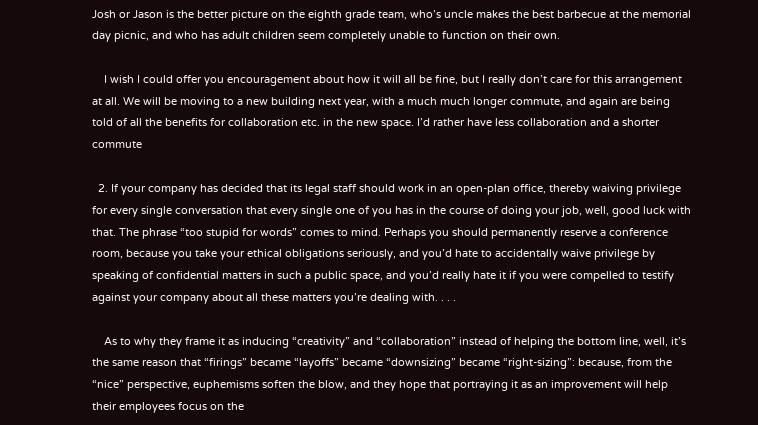Josh or Jason is the better picture on the eighth grade team, who’s uncle makes the best barbecue at the memorial day picnic, and who has adult children seem completely unable to function on their own.

    I wish I could offer you encouragement about how it will all be fine, but I really don’t care for this arrangement at all. We will be moving to a new building next year, with a much much longer commute, and again are being told of all the benefits for collaboration etc. in the new space. I’d rather have less collaboration and a shorter commute

  2. If your company has decided that its legal staff should work in an open-plan office, thereby waiving privilege for every single conversation that every single one of you has in the course of doing your job, well, good luck with that. The phrase “too stupid for words” comes to mind. Perhaps you should permanently reserve a conference room, because you take your ethical obligations seriously, and you’d hate to accidentally waive privilege by speaking of confidential matters in such a public space, and you’d really hate it if you were compelled to testify against your company about all these matters you’re dealing with. . . .

    As to why they frame it as inducing “creativity” and “collaboration” instead of helping the bottom line, well, it’s the same reason that “firings” became “layoffs” became “downsizing” became “right-sizing”: because, from the “nice” perspective, euphemisms soften the blow, and they hope that portraying it as an improvement will help their employees focus on the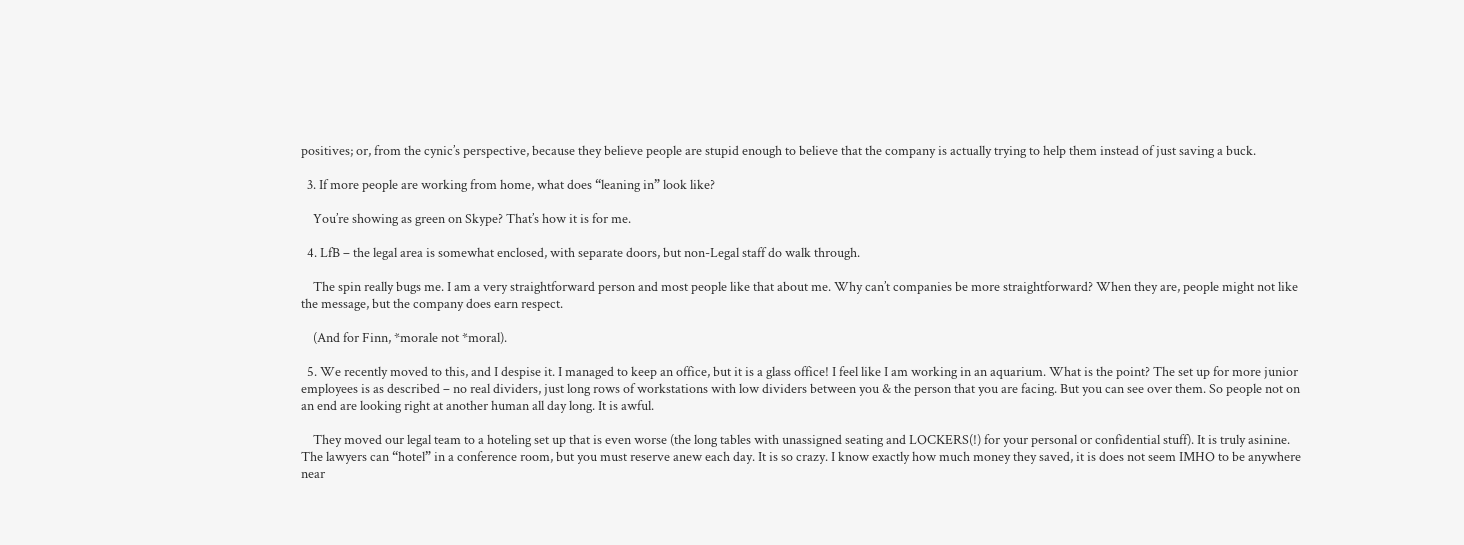positives; or, from the cynic’s perspective, because they believe people are stupid enough to believe that the company is actually trying to help them instead of just saving a buck.

  3. If more people are working from home, what does “leaning in” look like?

    You’re showing as green on Skype? That’s how it is for me.

  4. LfB – the legal area is somewhat enclosed, with separate doors, but non-Legal staff do walk through.

    The spin really bugs me. I am a very straightforward person and most people like that about me. Why can’t companies be more straightforward? When they are, people might not like the message, but the company does earn respect.

    (And for Finn, *morale not *moral).

  5. We recently moved to this, and I despise it. I managed to keep an office, but it is a glass office! I feel like I am working in an aquarium. What is the point? The set up for more junior employees is as described – no real dividers, just long rows of workstations with low dividers between you & the person that you are facing. But you can see over them. So people not on an end are looking right at another human all day long. It is awful.

    They moved our legal team to a hoteling set up that is even worse (the long tables with unassigned seating and LOCKERS(!) for your personal or confidential stuff). It is truly asinine. The lawyers can “hotel” in a conference room, but you must reserve anew each day. It is so crazy. I know exactly how much money they saved, it is does not seem IMHO to be anywhere near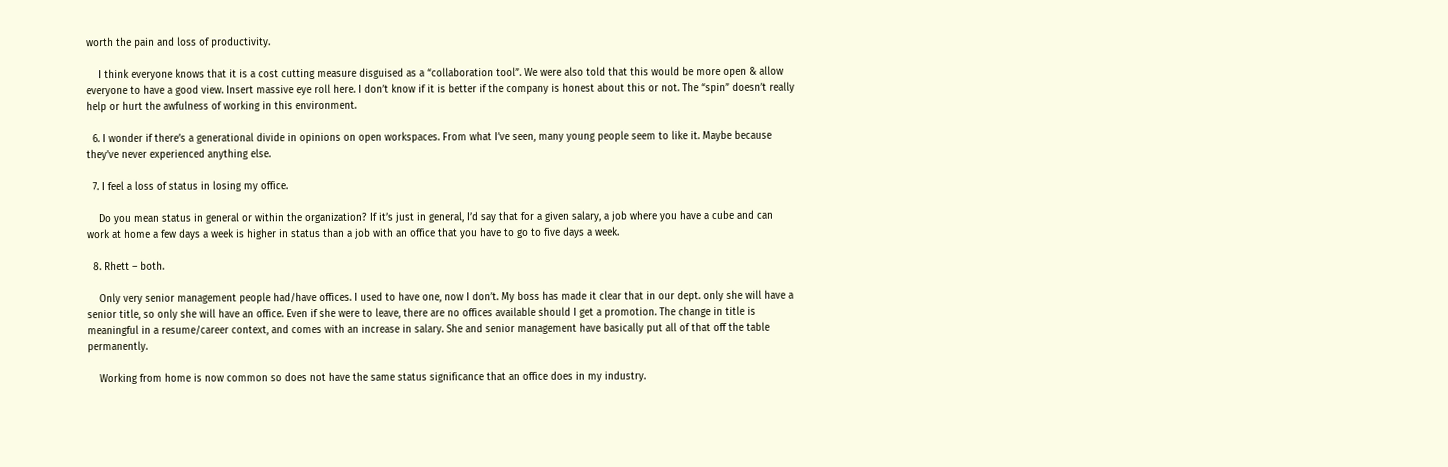worth the pain and loss of productivity.

    I think everyone knows that it is a cost cutting measure disguised as a “collaboration tool”. We were also told that this would be more open & allow everyone to have a good view. Insert massive eye roll here. I don’t know if it is better if the company is honest about this or not. The “spin” doesn’t really help or hurt the awfulness of working in this environment.

  6. I wonder if there’s a generational divide in opinions on open workspaces. From what I’ve seen, many young people seem to like it. Maybe because they’ve never experienced anything else.

  7. I feel a loss of status in losing my office.

    Do you mean status in general or within the organization? If it’s just in general, I’d say that for a given salary, a job where you have a cube and can work at home a few days a week is higher in status than a job with an office that you have to go to five days a week.

  8. Rhett – both.

    Only very senior management people had/have offices. I used to have one, now I don’t. My boss has made it clear that in our dept. only she will have a senior title, so only she will have an office. Even if she were to leave, there are no offices available should I get a promotion. The change in title is meaningful in a resume/career context, and comes with an increase in salary. She and senior management have basically put all of that off the table permanently.

    Working from home is now common so does not have the same status significance that an office does in my industry.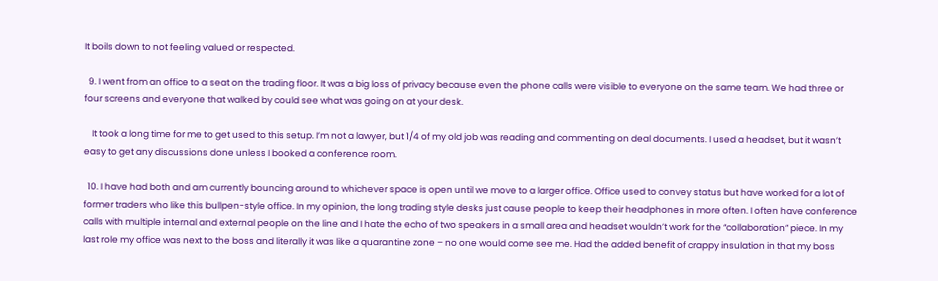It boils down to not feeling valued or respected.

  9. I went from an office to a seat on the trading floor. It was a big loss of privacy because even the phone calls were visible to everyone on the same team. We had three or four screens and everyone that walked by could see what was going on at your desk.

    It took a long time for me to get used to this setup. I’m not a lawyer, but 1/4 of my old job was reading and commenting on deal documents. I used a headset, but it wasn’t easy to get any discussions done unless I booked a conference room.

  10. I have had both and am currently bouncing around to whichever space is open until we move to a larger office. Office used to convey status but have worked for a lot of former traders who like this bullpen-style office. In my opinion, the long trading style desks just cause people to keep their headphones in more often. I often have conference calls with multiple internal and external people on the line and I hate the echo of two speakers in a small area and headset wouldn’t work for the “collaboration” piece. In my last role my office was next to the boss and literally it was like a quarantine zone – no one would come see me. Had the added benefit of crappy insulation in that my boss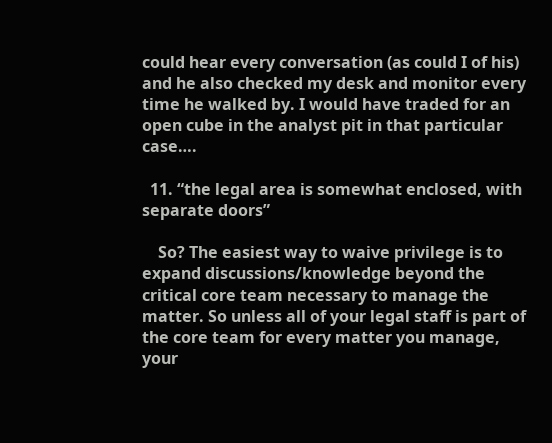could hear every conversation (as could I of his) and he also checked my desk and monitor every time he walked by. I would have traded for an open cube in the analyst pit in that particular case….

  11. “the legal area is somewhat enclosed, with separate doors”

    So? The easiest way to waive privilege is to expand discussions/knowledge beyond the critical core team necessary to manage the matter. So unless all of your legal staff is part of the core team for every matter you manage, your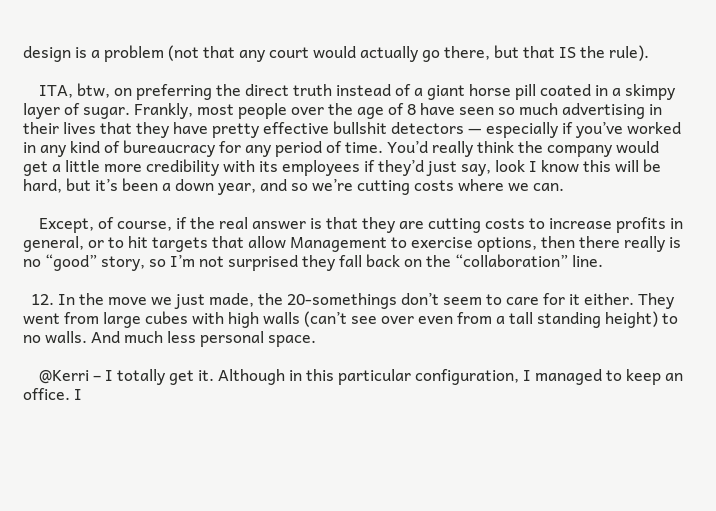design is a problem (not that any court would actually go there, but that IS the rule).

    ITA, btw, on preferring the direct truth instead of a giant horse pill coated in a skimpy layer of sugar. Frankly, most people over the age of 8 have seen so much advertising in their lives that they have pretty effective bullshit detectors — especially if you’ve worked in any kind of bureaucracy for any period of time. You’d really think the company would get a little more credibility with its employees if they’d just say, look I know this will be hard, but it’s been a down year, and so we’re cutting costs where we can.

    Except, of course, if the real answer is that they are cutting costs to increase profits in general, or to hit targets that allow Management to exercise options, then there really is no “good” story, so I’m not surprised they fall back on the “collaboration” line.

  12. In the move we just made, the 20-somethings don’t seem to care for it either. They went from large cubes with high walls (can’t see over even from a tall standing height) to no walls. And much less personal space.

    @Kerri – I totally get it. Although in this particular configuration, I managed to keep an office. I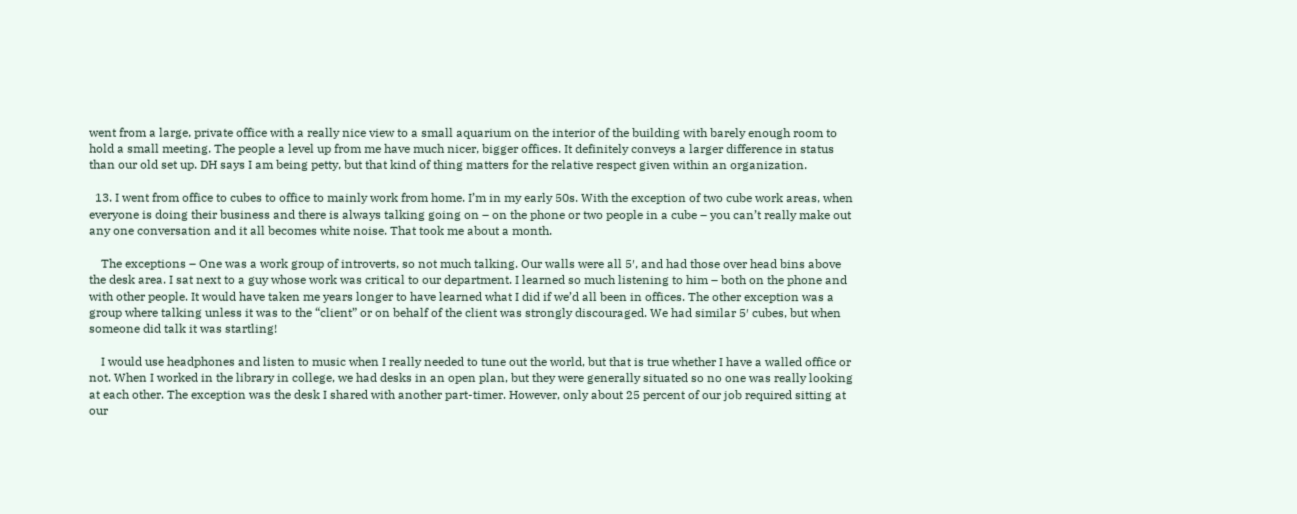went from a large, private office with a really nice view to a small aquarium on the interior of the building with barely enough room to hold a small meeting. The people a level up from me have much nicer, bigger offices. It definitely conveys a larger difference in status than our old set up. DH says I am being petty, but that kind of thing matters for the relative respect given within an organization.

  13. I went from office to cubes to office to mainly work from home. I’m in my early 50s. With the exception of two cube work areas, when everyone is doing their business and there is always talking going on – on the phone or two people in a cube – you can’t really make out any one conversation and it all becomes white noise. That took me about a month.

    The exceptions – One was a work group of introverts, so not much talking. Our walls were all 5′, and had those over head bins above the desk area. I sat next to a guy whose work was critical to our department. I learned so much listening to him – both on the phone and with other people. It would have taken me years longer to have learned what I did if we’d all been in offices. The other exception was a group where talking unless it was to the “client” or on behalf of the client was strongly discouraged. We had similar 5′ cubes, but when someone did talk it was startling!

    I would use headphones and listen to music when I really needed to tune out the world, but that is true whether I have a walled office or not. When I worked in the library in college, we had desks in an open plan, but they were generally situated so no one was really looking at each other. The exception was the desk I shared with another part-timer. However, only about 25 percent of our job required sitting at our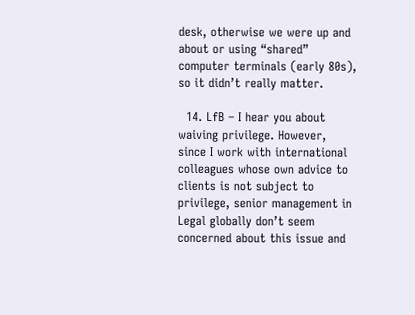desk, otherwise we were up and about or using “shared” computer terminals (early 80s), so it didn’t really matter.

  14. LfB – I hear you about waiving privilege. However, since I work with international colleagues whose own advice to clients is not subject to privilege, senior management in Legal globally don’t seem concerned about this issue and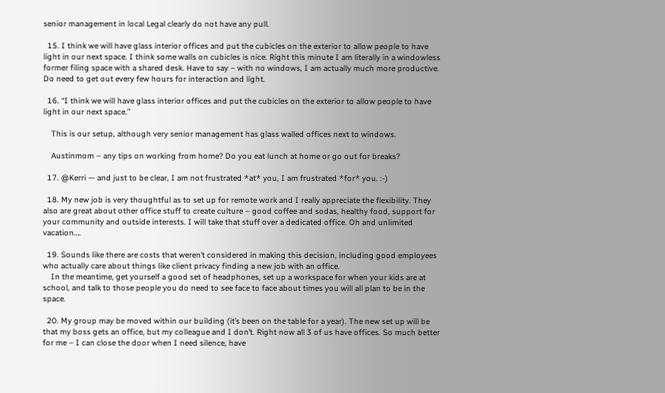senior management in local Legal clearly do not have any pull.

  15. I think we will have glass interior offices and put the cubicles on the exterior to allow people to have light in our next space. I think some walls on cubicles is nice. Right this minute I am literally in a windowless former filing space with a shared desk. Have to say – with no windows, I am actually much more productive. Do need to get out every few hours for interaction and light.

  16. “I think we will have glass interior offices and put the cubicles on the exterior to allow people to have light in our next space.”

    This is our setup, although very senior management has glass walled offices next to windows.

    Austinmom – any tips on working from home? Do you eat lunch at home or go out for breaks?

  17. @Kerri — and just to be clear, I am not frustrated *at* you, I am frustrated *for* you. :-)

  18. My new job is very thoughtful as to set up for remote work and I really appreciate the flexibility. They also are great about other office stuff to create culture – good coffee and sodas, healthy food, support for your community and outside interests. I will take that stuff over a dedicated office. Oh and unlimited vacation….

  19. Sounds like there are costs that weren’t considered in making this decision, including good employees who actually care about things like client privacy finding a new job with an office.
    In the meantime, get yourself a good set of headphones, set up a workspace for when your kids are at school, and talk to those people you do need to see face to face about times you will all plan to be in the space.

  20. My group may be moved within our building (it’s been on the table for a year). The new set up will be that my boss gets an office, but my colleague and I don’t. Right now all 3 of us have offices. So much better for me – I can close the door when I need silence, have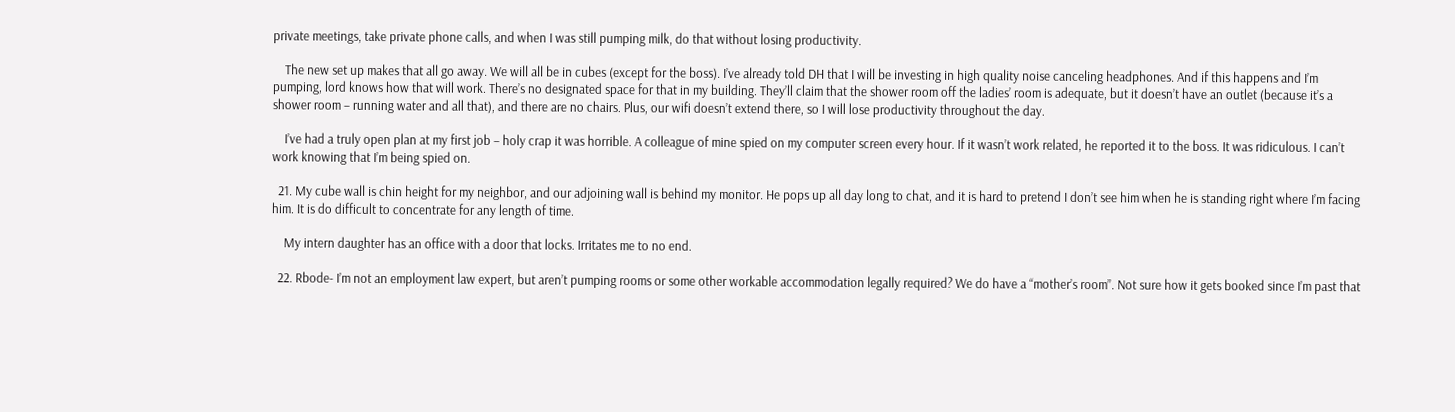private meetings, take private phone calls, and when I was still pumping milk, do that without losing productivity.

    The new set up makes that all go away. We will all be in cubes (except for the boss). I’ve already told DH that I will be investing in high quality noise canceling headphones. And if this happens and I’m pumping, lord knows how that will work. There’s no designated space for that in my building. They’ll claim that the shower room off the ladies’ room is adequate, but it doesn’t have an outlet (because it’s a shower room – running water and all that), and there are no chairs. Plus, our wifi doesn’t extend there, so I will lose productivity throughout the day.

    I’ve had a truly open plan at my first job – holy crap it was horrible. A colleague of mine spied on my computer screen every hour. If it wasn’t work related, he reported it to the boss. It was ridiculous. I can’t work knowing that I’m being spied on.

  21. My cube wall is chin height for my neighbor, and our adjoining wall is behind my monitor. He pops up all day long to chat, and it is hard to pretend I don’t see him when he is standing right where I’m facing him. It is do difficult to concentrate for any length of time.

    My intern daughter has an office with a door that locks. Irritates me to no end.

  22. Rbode- I’m not an employment law expert, but aren’t pumping rooms or some other workable accommodation legally required? We do have a “mother’s room”. Not sure how it gets booked since I’m past that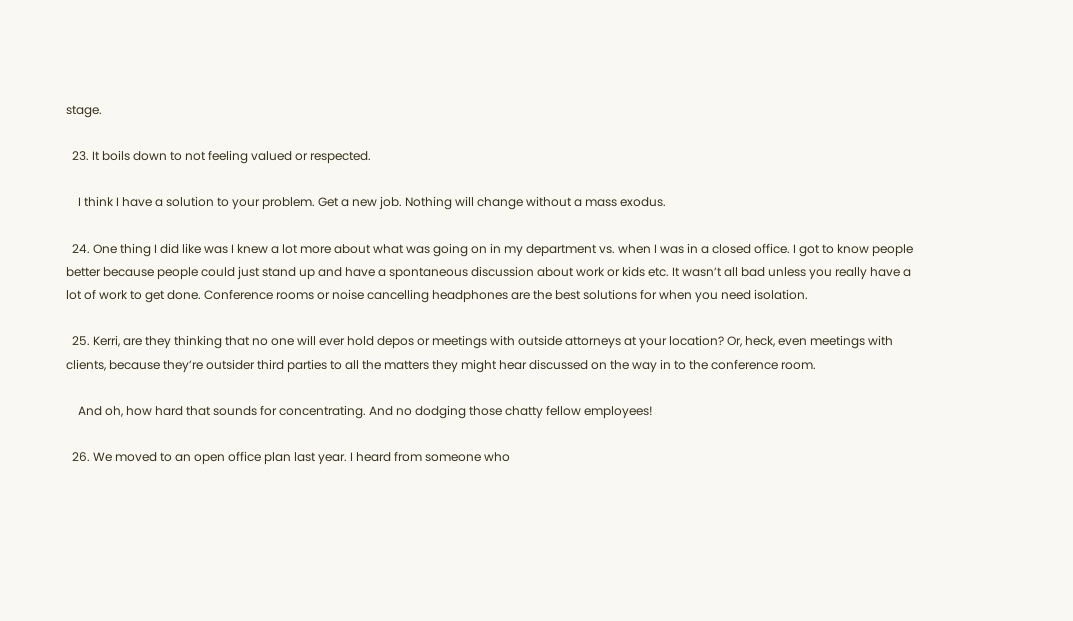stage.

  23. It boils down to not feeling valued or respected.

    I think I have a solution to your problem. Get a new job. Nothing will change without a mass exodus.

  24. One thing I did like was I knew a lot more about what was going on in my department vs. when I was in a closed office. I got to know people better because people could just stand up and have a spontaneous discussion about work or kids etc. It wasn’t all bad unless you really have a lot of work to get done. Conference rooms or noise cancelling headphones are the best solutions for when you need isolation.

  25. Kerri, are they thinking that no one will ever hold depos or meetings with outside attorneys at your location? Or, heck, even meetings with clients, because they’re outsider third parties to all the matters they might hear discussed on the way in to the conference room.

    And oh, how hard that sounds for concentrating. And no dodging those chatty fellow employees!

  26. We moved to an open office plan last year. I heard from someone who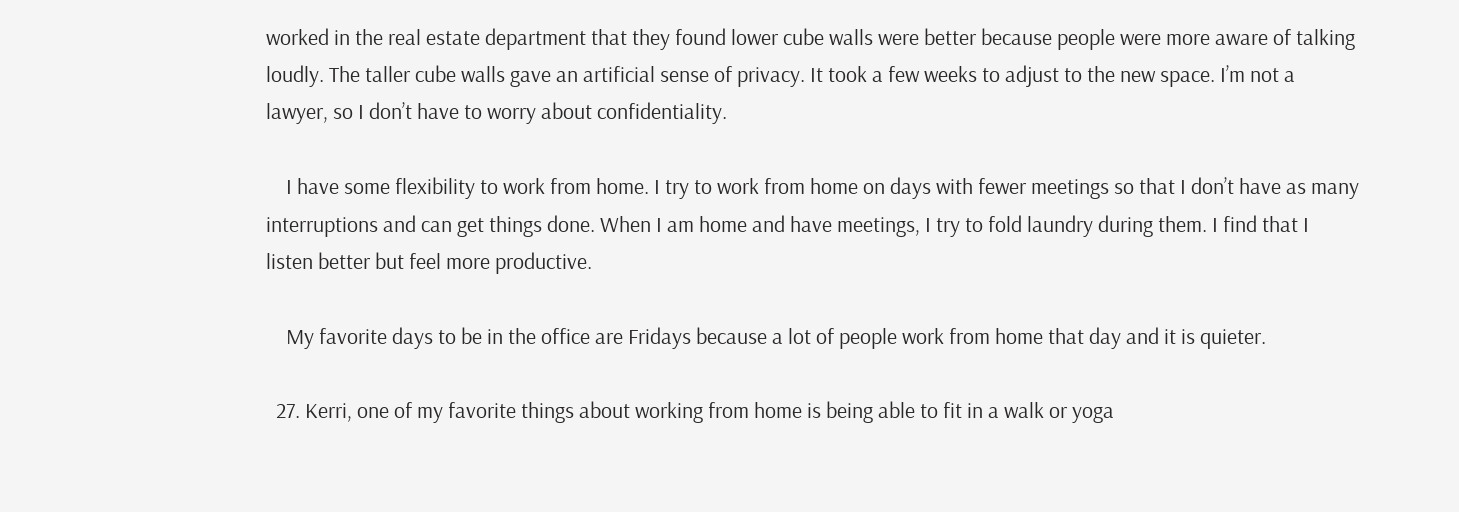worked in the real estate department that they found lower cube walls were better because people were more aware of talking loudly. The taller cube walls gave an artificial sense of privacy. It took a few weeks to adjust to the new space. I’m not a lawyer, so I don’t have to worry about confidentiality.

    I have some flexibility to work from home. I try to work from home on days with fewer meetings so that I don’t have as many interruptions and can get things done. When I am home and have meetings, I try to fold laundry during them. I find that I listen better but feel more productive.

    My favorite days to be in the office are Fridays because a lot of people work from home that day and it is quieter.

  27. Kerri, one of my favorite things about working from home is being able to fit in a walk or yoga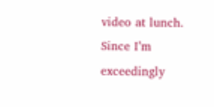video at lunch. Since I’m exceedingly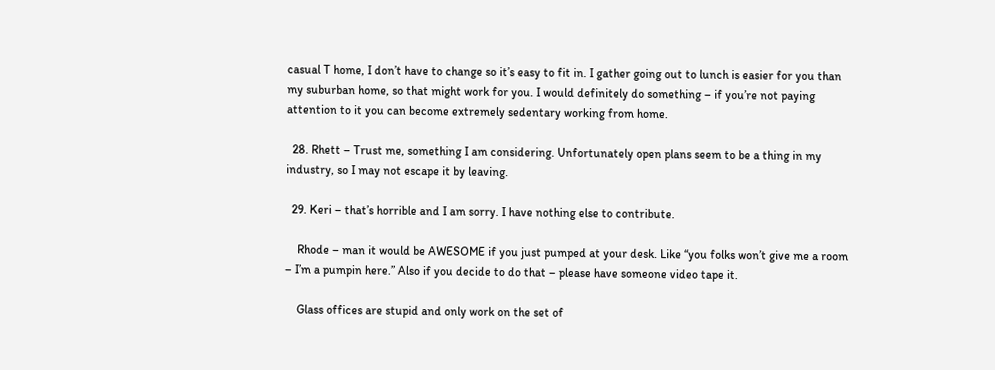casual T home, I don’t have to change so it’s easy to fit in. I gather going out to lunch is easier for you than my suburban home, so that might work for you. I would definitely do something – if you’re not paying attention to it you can become extremely sedentary working from home.

  28. Rhett – Trust me, something I am considering. Unfortunately open plans seem to be a thing in my industry, so I may not escape it by leaving.

  29. Keri – that’s horrible and I am sorry. I have nothing else to contribute.

    Rhode – man it would be AWESOME if you just pumped at your desk. Like “you folks won’t give me a room – I’m a pumpin here.” Also if you decide to do that – please have someone video tape it.

    Glass offices are stupid and only work on the set of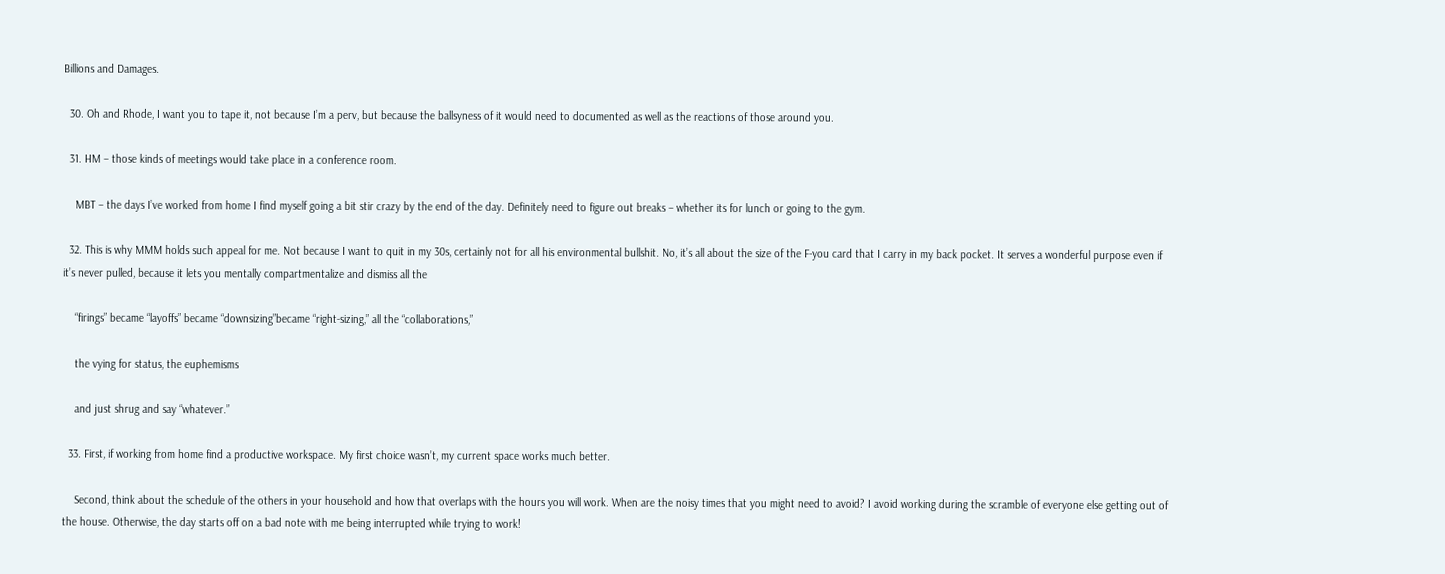Billions and Damages.

  30. Oh and Rhode, I want you to tape it, not because I’m a perv, but because the ballsyness of it would need to documented as well as the reactions of those around you.

  31. HM – those kinds of meetings would take place in a conference room.

    MBT – the days I’ve worked from home I find myself going a bit stir crazy by the end of the day. Definitely need to figure out breaks – whether its for lunch or going to the gym.

  32. This is why MMM holds such appeal for me. Not because I want to quit in my 30s, certainly not for all his environmental bullshit. No, it’s all about the size of the F-you card that I carry in my back pocket. It serves a wonderful purpose even if it’s never pulled, because it lets you mentally compartmentalize and dismiss all the

    “firings” became “layoffs” became “downsizing”became “right-sizing,” all the “collaborations,”

    the vying for status, the euphemisms

    and just shrug and say “whatever.”

  33. First, if working from home find a productive workspace. My first choice wasn’t, my current space works much better.

    Second, think about the schedule of the others in your household and how that overlaps with the hours you will work. When are the noisy times that you might need to avoid? I avoid working during the scramble of everyone else getting out of the house. Otherwise, the day starts off on a bad note with me being interrupted while trying to work!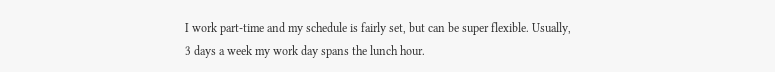I work part-time and my schedule is fairly set, but can be super flexible. Usually, 3 days a week my work day spans the lunch hour.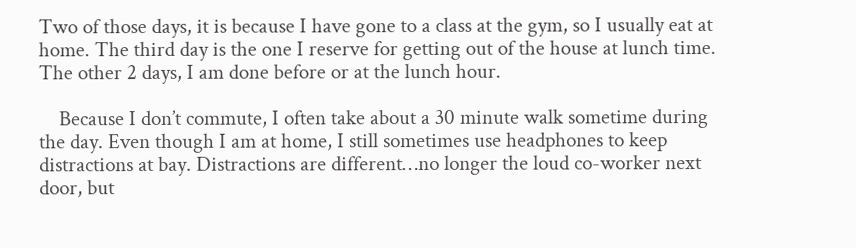Two of those days, it is because I have gone to a class at the gym, so I usually eat at home. The third day is the one I reserve for getting out of the house at lunch time. The other 2 days, I am done before or at the lunch hour.

    Because I don’t commute, I often take about a 30 minute walk sometime during the day. Even though I am at home, I still sometimes use headphones to keep distractions at bay. Distractions are different…no longer the loud co-worker next door, but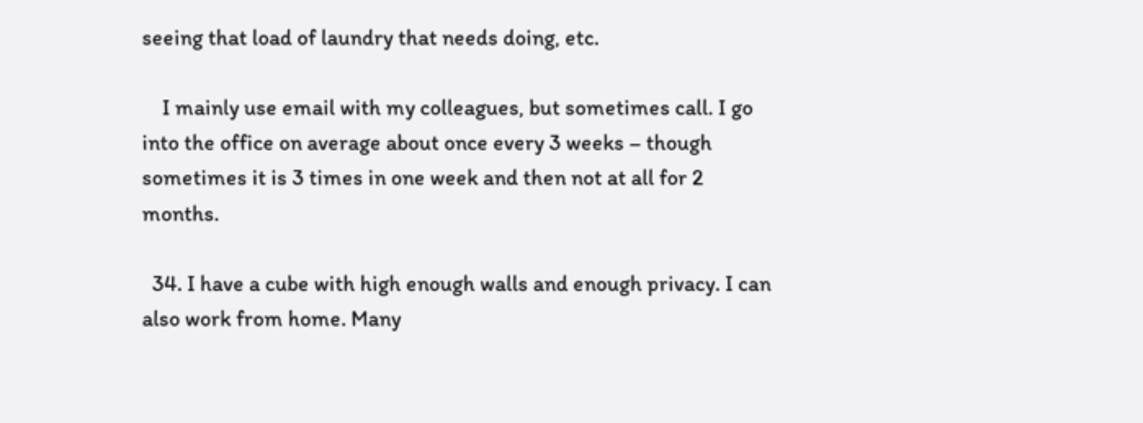seeing that load of laundry that needs doing, etc.

    I mainly use email with my colleagues, but sometimes call. I go into the office on average about once every 3 weeks – though sometimes it is 3 times in one week and then not at all for 2 months.

  34. I have a cube with high enough walls and enough privacy. I can also work from home. Many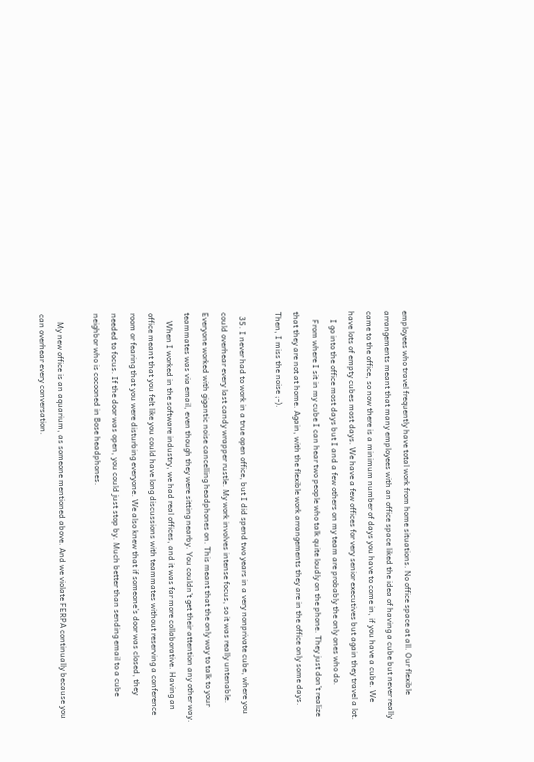employees who travel frequently have total work from home situations. No office space at all. Our flexible arrangements meant that many employees with an office space liked the idea of having a cube but never really came to the office, so now there is a minimum number of days you have to come in, if you have a cube. We have lots of empty cubes most days. We have a few offices for very senior executives but again they travel a lot.
    I go into the office most days but I and a few others on my team are probably the only ones who do.
    From where I sit in my cube I can hear two people who talk quite loudly on the phone. They just don’t realize that they are not at home. Again, with the flexible work arrangements they are in the office only some days. Then, I miss the noise ;-).

  35. I never had to work in a true open office, but I did spend two years in a very nonprivate cube, where you could overhear every last candy wrapper rustle. My work involves intense focus, so it was really untenable. Everyone worked with gigantic noise cancelling headphones on. This meant that the only way to talk to your teammates was via email, even though they were sitting nearby. You couldn’t get their attention any other way.
    When I worked in the software industry, we had real offices, and it was far more collaborative. Having an office meant that you felt like you could have long discussions with teammates without reserving a conference room or fearing that you were disturbing everyone. We also knew that if someone’s door was closed, they needed to focus. If the door was open, you could just stop by. Much better than sending email to a cube neighbor who is cocooned in Bose headphones.

    My new office is an aquarium, as someone mentioned above. And we violate FERPA continually because you can overhear every conversation.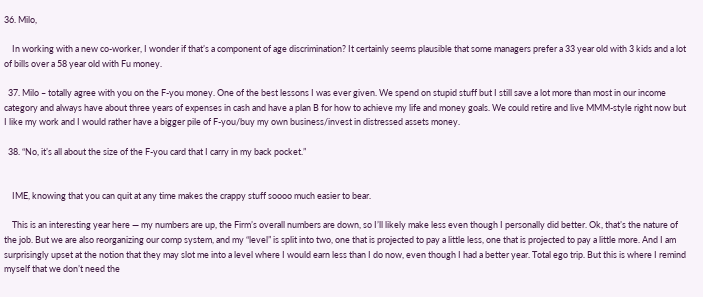36. Milo,

    In working with a new co-worker, I wonder if that’s a component of age discrimination? It certainly seems plausible that some managers prefer a 33 year old with 3 kids and a lot of bills over a 58 year old with Fu money.

  37. Milo – totally agree with you on the F-you money. One of the best lessons I was ever given. We spend on stupid stuff but I still save a lot more than most in our income category and always have about three years of expenses in cash and have a plan B for how to achieve my life and money goals. We could retire and live MMM-style right now but I like my work and I would rather have a bigger pile of F-you/buy my own business/invest in distressed assets money.

  38. “No, it’s all about the size of the F-you card that I carry in my back pocket.”


    IME, knowing that you can quit at any time makes the crappy stuff soooo much easier to bear.

    This is an interesting year here — my numbers are up, the Firm’s overall numbers are down, so I’ll likely make less even though I personally did better. Ok, that’s the nature of the job. But we are also reorganizing our comp system, and my “level” is split into two, one that is projected to pay a little less, one that is projected to pay a little more. And I am surprisingly upset at the notion that they may slot me into a level where I would earn less than I do now, even though I had a better year. Total ego trip. But this is where I remind myself that we don’t need the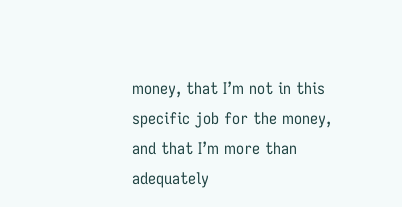money, that I’m not in this specific job for the money, and that I’m more than adequately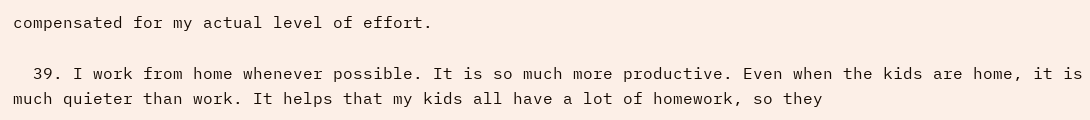compensated for my actual level of effort.

  39. I work from home whenever possible. It is so much more productive. Even when the kids are home, it is much quieter than work. It helps that my kids all have a lot of homework, so they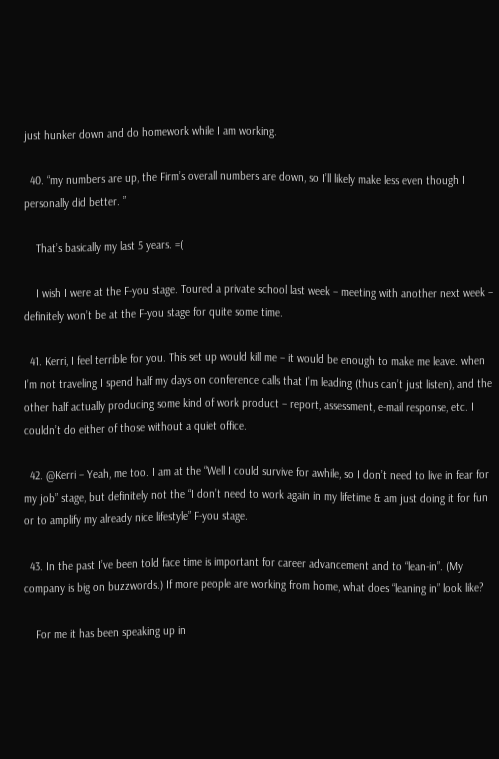just hunker down and do homework while I am working.

  40. “my numbers are up, the Firm’s overall numbers are down, so I’ll likely make less even though I personally did better. ”

    That’s basically my last 5 years. =(

    I wish I were at the F-you stage. Toured a private school last week – meeting with another next week – definitely won’t be at the F-you stage for quite some time.

  41. Kerri, I feel terrible for you. This set up would kill me – it would be enough to make me leave. when I’m not traveling I spend half my days on conference calls that I’m leading (thus can’t just listen), and the other half actually producing some kind of work product – report, assessment, e-mail response, etc. I couldn’t do either of those without a quiet office.

  42. @Kerri – Yeah, me too. I am at the “Well I could survive for awhile, so I don’t need to live in fear for my job” stage, but definitely not the “I don’t need to work again in my lifetime & am just doing it for fun or to amplify my already nice lifestyle” F-you stage.

  43. In the past I’ve been told face time is important for career advancement and to “lean-in”. (My company is big on buzzwords.) If more people are working from home, what does “leaning in” look like?

    For me it has been speaking up in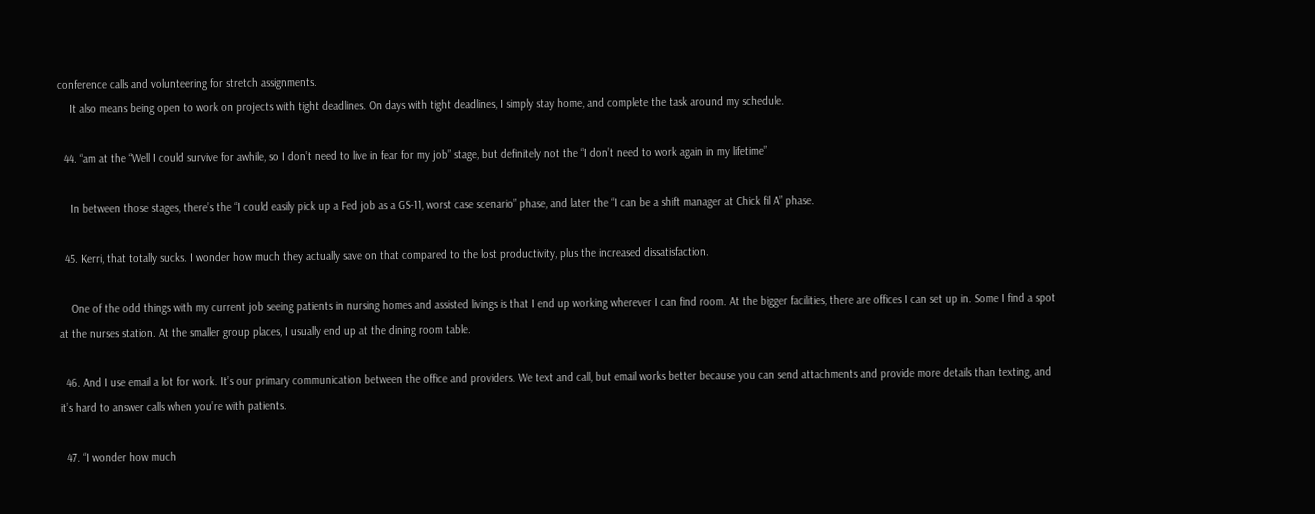conference calls and volunteering for stretch assignments.
    It also means being open to work on projects with tight deadlines. On days with tight deadlines, I simply stay home, and complete the task around my schedule.

  44. “am at the “Well I could survive for awhile, so I don’t need to live in fear for my job” stage, but definitely not the “I don’t need to work again in my lifetime”

    In between those stages, there’s the “I could easily pick up a Fed job as a GS-11, worst case scenario” phase, and later the “I can be a shift manager at Chick fil A” phase.

  45. Kerri, that totally sucks. I wonder how much they actually save on that compared to the lost productivity, plus the increased dissatisfaction.

    One of the odd things with my current job seeing patients in nursing homes and assisted livings is that I end up working wherever I can find room. At the bigger facilities, there are offices I can set up in. Some I find a spot at the nurses station. At the smaller group places, I usually end up at the dining room table.

  46. And I use email a lot for work. It’s our primary communication between the office and providers. We text and call, but email works better because you can send attachments and provide more details than texting, and it’s hard to answer calls when you’re with patients.

  47. “I wonder how much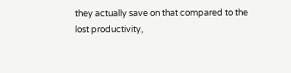they actually save on that compared to the lost productivity,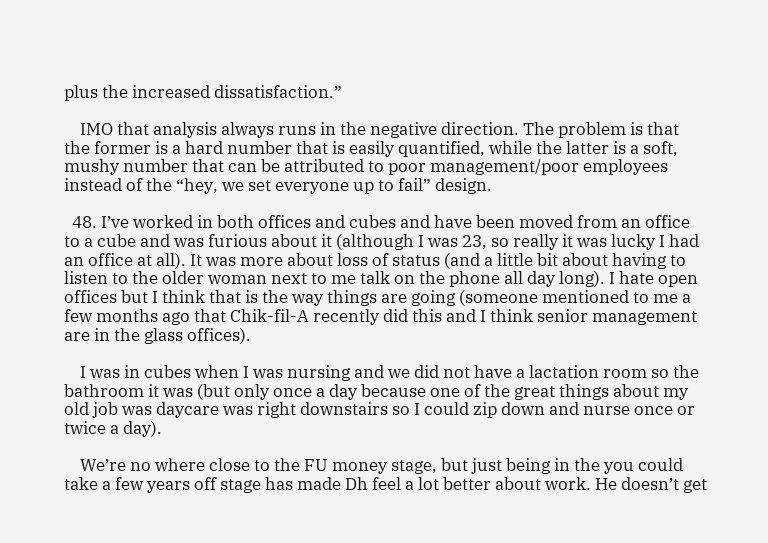plus the increased dissatisfaction.”

    IMO that analysis always runs in the negative direction. The problem is that the former is a hard number that is easily quantified, while the latter is a soft, mushy number that can be attributed to poor management/poor employees instead of the “hey, we set everyone up to fail” design.

  48. I’ve worked in both offices and cubes and have been moved from an office to a cube and was furious about it (although I was 23, so really it was lucky I had an office at all). It was more about loss of status (and a little bit about having to listen to the older woman next to me talk on the phone all day long). I hate open offices but I think that is the way things are going (someone mentioned to me a few months ago that Chik-fil-A recently did this and I think senior management are in the glass offices).

    I was in cubes when I was nursing and we did not have a lactation room so the bathroom it was (but only once a day because one of the great things about my old job was daycare was right downstairs so I could zip down and nurse once or twice a day).

    We’re no where close to the FU money stage, but just being in the you could take a few years off stage has made Dh feel a lot better about work. He doesn’t get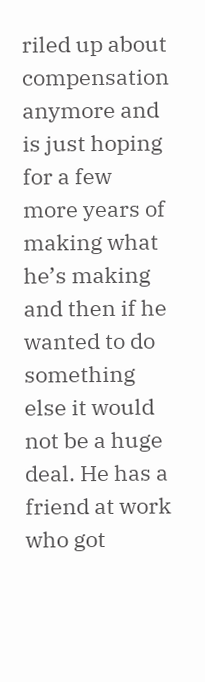riled up about compensation anymore and is just hoping for a few more years of making what he’s making and then if he wanted to do something else it would not be a huge deal. He has a friend at work who got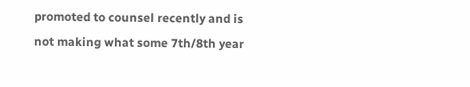promoted to counsel recently and is not making what some 7th/8th year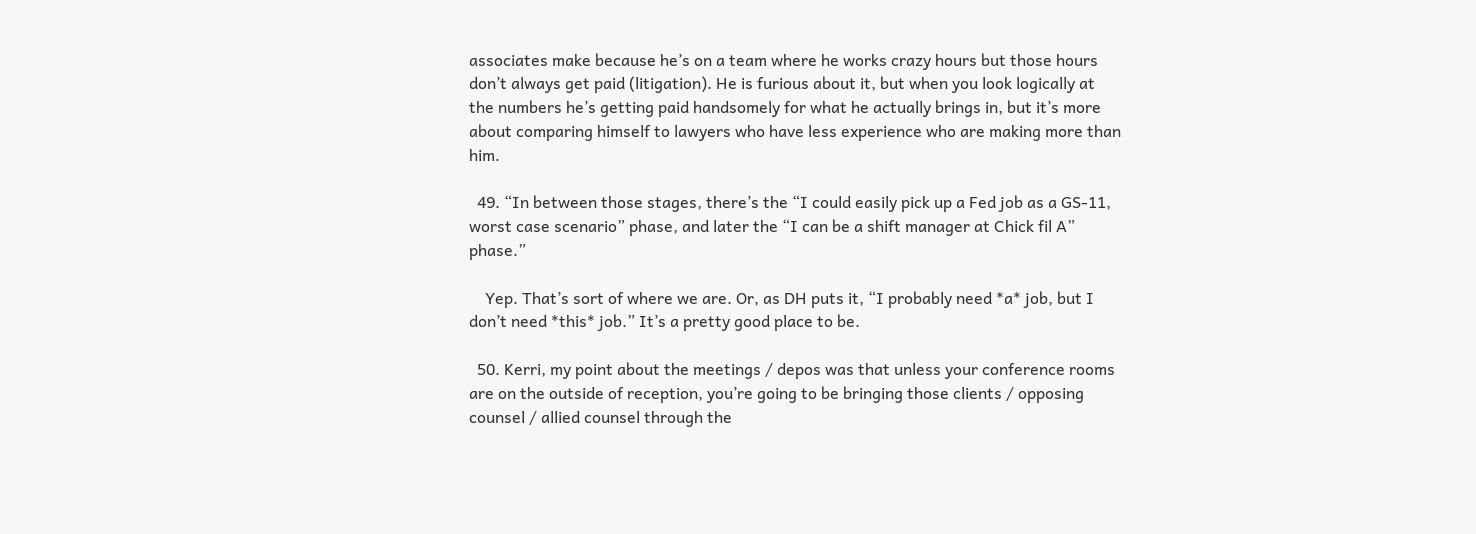associates make because he’s on a team where he works crazy hours but those hours don’t always get paid (litigation). He is furious about it, but when you look logically at the numbers he’s getting paid handsomely for what he actually brings in, but it’s more about comparing himself to lawyers who have less experience who are making more than him.

  49. “In between those stages, there’s the “I could easily pick up a Fed job as a GS-11, worst case scenario” phase, and later the “I can be a shift manager at Chick fil A” phase.”

    Yep. That’s sort of where we are. Or, as DH puts it, “I probably need *a* job, but I don’t need *this* job.” It’s a pretty good place to be.

  50. Kerri, my point about the meetings / depos was that unless your conference rooms are on the outside of reception, you’re going to be bringing those clients / opposing counsel / allied counsel through the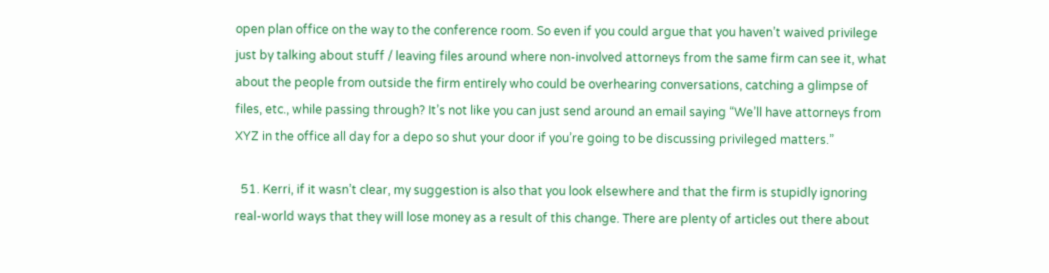open plan office on the way to the conference room. So even if you could argue that you haven’t waived privilege just by talking about stuff / leaving files around where non-involved attorneys from the same firm can see it, what about the people from outside the firm entirely who could be overhearing conversations, catching a glimpse of files, etc., while passing through? It’s not like you can just send around an email saying “We’ll have attorneys from XYZ in the office all day for a depo so shut your door if you’re going to be discussing privileged matters.”

  51. Kerri, if it wasn’t clear, my suggestion is also that you look elsewhere and that the firm is stupidly ignoring real-world ways that they will lose money as a result of this change. There are plenty of articles out there about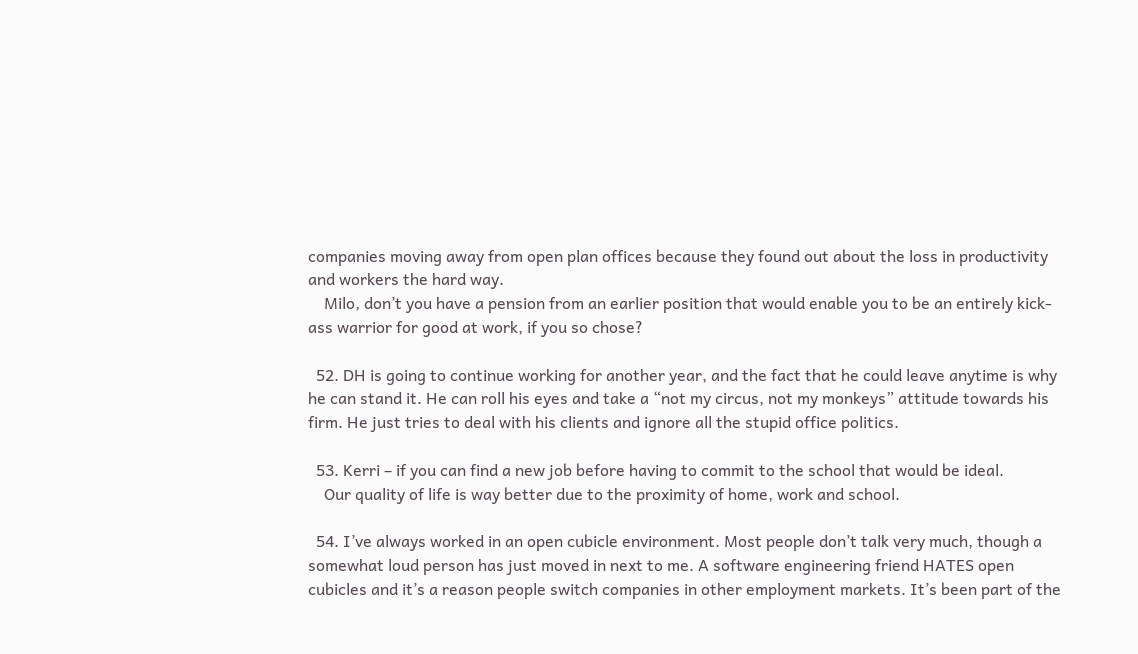companies moving away from open plan offices because they found out about the loss in productivity and workers the hard way.
    Milo, don’t you have a pension from an earlier position that would enable you to be an entirely kick-ass warrior for good at work, if you so chose?

  52. DH is going to continue working for another year, and the fact that he could leave anytime is why he can stand it. He can roll his eyes and take a “not my circus, not my monkeys” attitude towards his firm. He just tries to deal with his clients and ignore all the stupid office politics.

  53. Kerri – if you can find a new job before having to commit to the school that would be ideal.
    Our quality of life is way better due to the proximity of home, work and school.

  54. I’ve always worked in an open cubicle environment. Most people don’t talk very much, though a somewhat loud person has just moved in next to me. A software engineering friend HATES open cubicles and it’s a reason people switch companies in other employment markets. It’s been part of the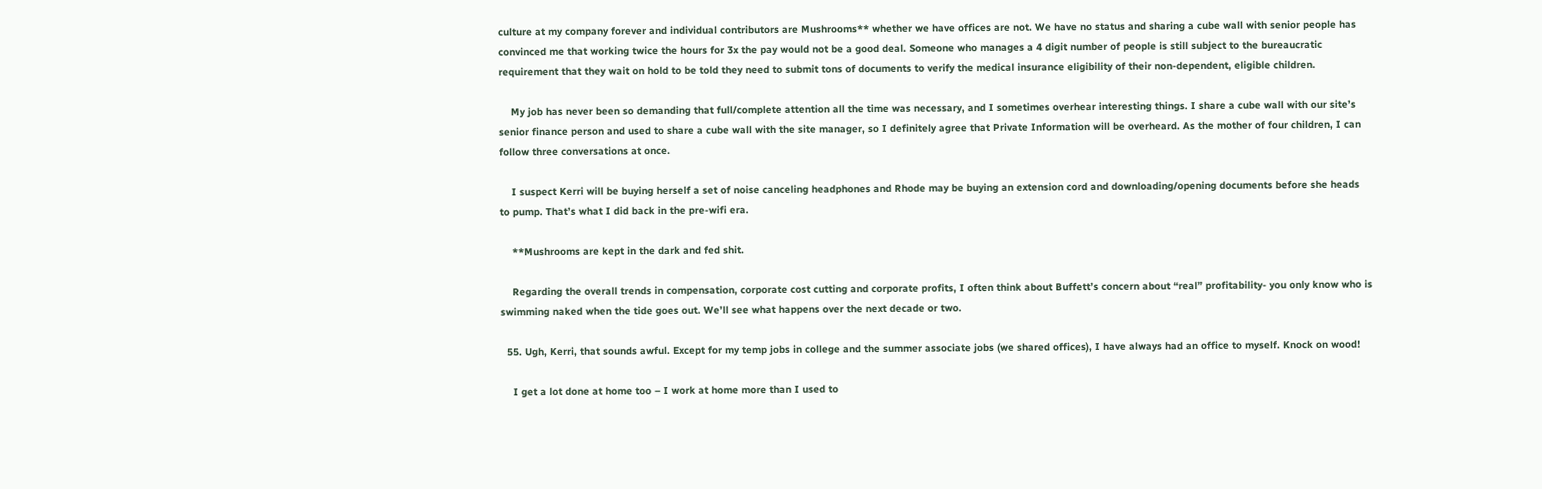culture at my company forever and individual contributors are Mushrooms** whether we have offices are not. We have no status and sharing a cube wall with senior people has convinced me that working twice the hours for 3x the pay would not be a good deal. Someone who manages a 4 digit number of people is still subject to the bureaucratic requirement that they wait on hold to be told they need to submit tons of documents to verify the medical insurance eligibility of their non-dependent, eligible children.

    My job has never been so demanding that full/complete attention all the time was necessary, and I sometimes overhear interesting things. I share a cube wall with our site’s senior finance person and used to share a cube wall with the site manager, so I definitely agree that Private Information will be overheard. As the mother of four children, I can follow three conversations at once.

    I suspect Kerri will be buying herself a set of noise canceling headphones and Rhode may be buying an extension cord and downloading/opening documents before she heads to pump. That’s what I did back in the pre-wifi era.

    **Mushrooms are kept in the dark and fed shit.

    Regarding the overall trends in compensation, corporate cost cutting and corporate profits, I often think about Buffett’s concern about “real” profitability- you only know who is swimming naked when the tide goes out. We’ll see what happens over the next decade or two.

  55. Ugh, Kerri, that sounds awful. Except for my temp jobs in college and the summer associate jobs (we shared offices), I have always had an office to myself. Knock on wood!

    I get a lot done at home too – I work at home more than I used to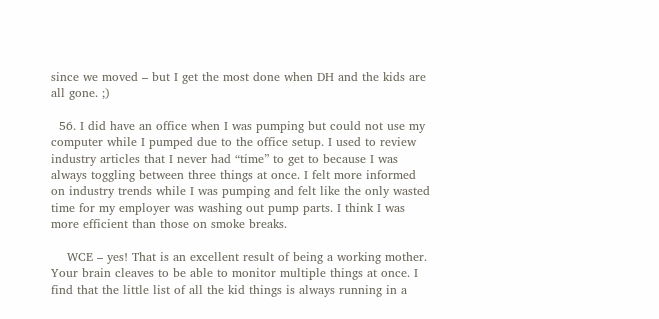since we moved – but I get the most done when DH and the kids are all gone. ;)

  56. I did have an office when I was pumping but could not use my computer while I pumped due to the office setup. I used to review industry articles that I never had “time” to get to because I was always toggling between three things at once. I felt more informed on industry trends while I was pumping and felt like the only wasted time for my employer was washing out pump parts. I think I was more efficient than those on smoke breaks.

    WCE – yes! That is an excellent result of being a working mother. Your brain cleaves to be able to monitor multiple things at once. I find that the little list of all the kid things is always running in a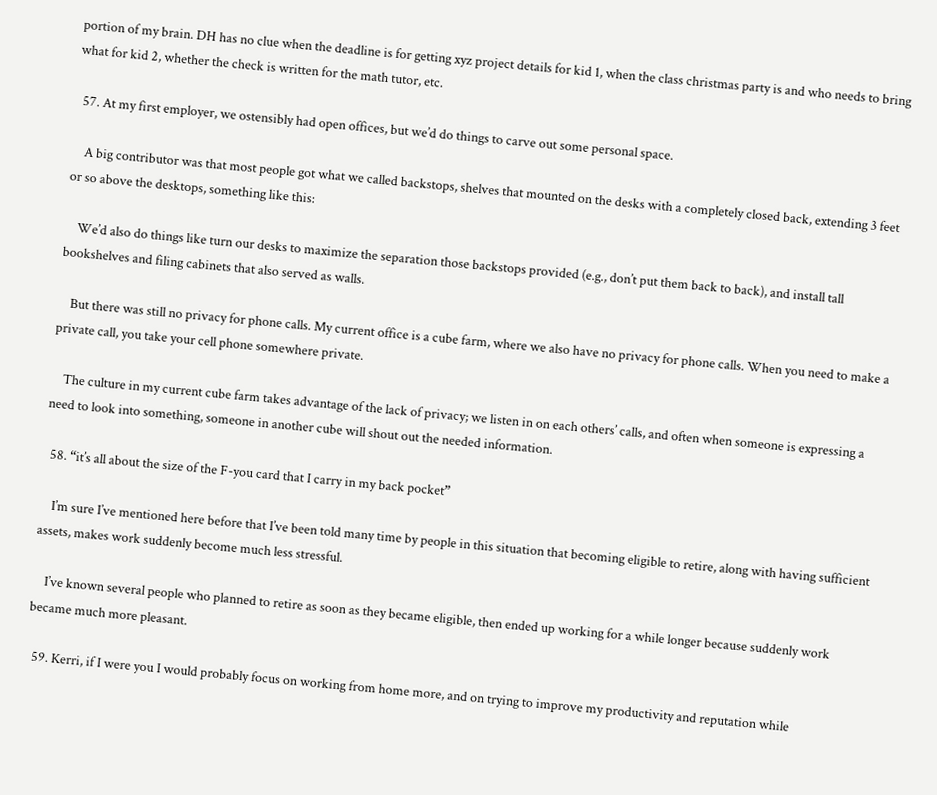portion of my brain. DH has no clue when the deadline is for getting xyz project details for kid 1, when the class christmas party is and who needs to bring what for kid 2, whether the check is written for the math tutor, etc.

  57. At my first employer, we ostensibly had open offices, but we’d do things to carve out some personal space.

    A big contributor was that most people got what we called backstops, shelves that mounted on the desks with a completely closed back, extending 3 feet or so above the desktops, something like this:

    We’d also do things like turn our desks to maximize the separation those backstops provided (e.g., don’t put them back to back), and install tall bookshelves and filing cabinets that also served as walls.

    But there was still no privacy for phone calls. My current office is a cube farm, where we also have no privacy for phone calls. When you need to make a private call, you take your cell phone somewhere private.

    The culture in my current cube farm takes advantage of the lack of privacy; we listen in on each others’ calls, and often when someone is expressing a need to look into something, someone in another cube will shout out the needed information.

  58. “it’s all about the size of the F-you card that I carry in my back pocket”

    I’m sure I’ve mentioned here before that I’ve been told many time by people in this situation that becoming eligible to retire, along with having sufficient assets, makes work suddenly become much less stressful.

    I’ve known several people who planned to retire as soon as they became eligible, then ended up working for a while longer because suddenly work became much more pleasant.

  59. Kerri, if I were you I would probably focus on working from home more, and on trying to improve my productivity and reputation while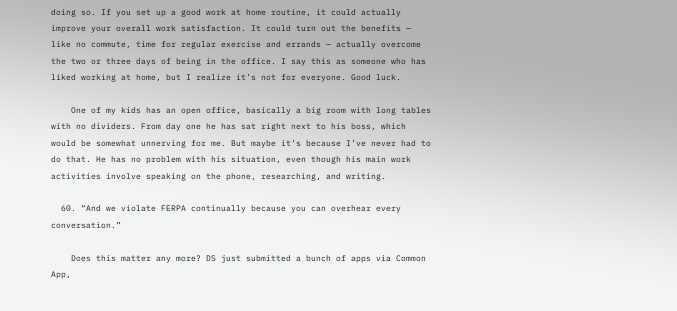doing so. If you set up a good work at home routine, it could actually improve your overall work satisfaction. It could turn out the benefits — like no commute, time for regular exercise and errands — actually overcome the two or three days of being in the office. I say this as someone who has liked working at home, but I realize it’s not for everyone. Good luck.

    One of my kids has an open office, basically a big room with long tables with no dividers. From day one he has sat right next to his boss, which would be somewhat unnerving for me. But maybe it’s because I’ve never had to do that. He has no problem with his situation, even though his main work activities involve speaking on the phone, researching, and writing.

  60. “And we violate FERPA continually because you can overhear every conversation.”

    Does this matter any more? DS just submitted a bunch of apps via Common App,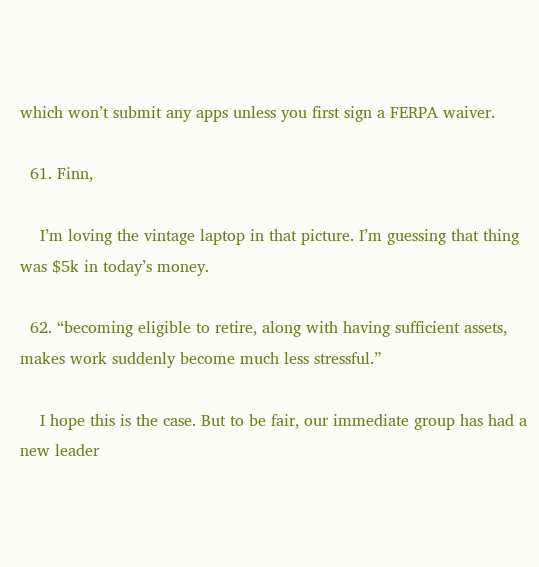which won’t submit any apps unless you first sign a FERPA waiver.

  61. Finn,

    I’m loving the vintage laptop in that picture. I’m guessing that thing was $5k in today’s money.

  62. “becoming eligible to retire, along with having sufficient assets, makes work suddenly become much less stressful.”

    I hope this is the case. But to be fair, our immediate group has had a new leader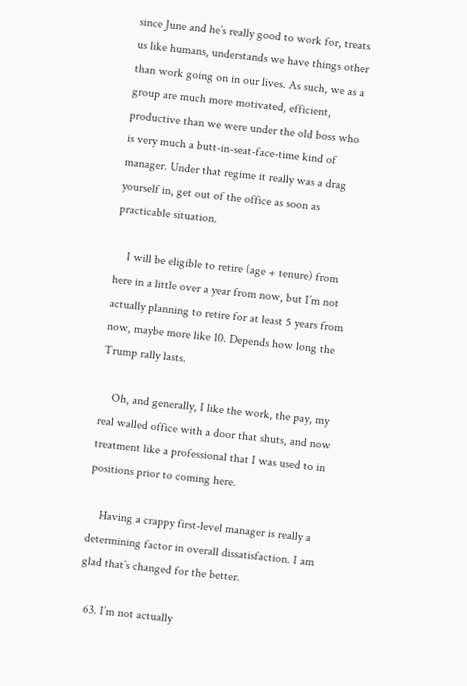since June and he’s really good to work for, treats us like humans, understands we have things other than work going on in our lives. As such, we as a group are much more motivated, efficient, productive than we were under the old boss who is very much a butt-in-seat-face-time kind of manager. Under that regime it really was a drag yourself in, get out of the office as soon as practicable situation.

    I will be eligible to retire (age + tenure) from here in a little over a year from now, but I’m not actually planning to retire for at least 5 years from now, maybe more like 10. Depends how long the Trump rally lasts.

    Oh, and generally, I like the work, the pay, my real walled office with a door that shuts, and now treatment like a professional that I was used to in positions prior to coming here.

    Having a crappy first-level manager is really a determining factor in overall dissatisfaction. I am glad that’s changed for the better.

  63. I’m not actually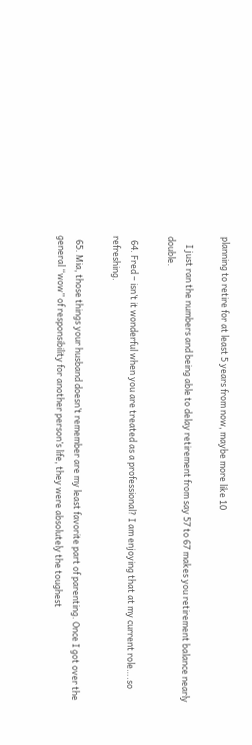planning to retire for at least 5 years from now, maybe more like 10

    I just ran the numbers and being able to delay retirement from say 57 to 67 makes you retirement balance nearly double.

  64. Fred – isn’t it wonderful when you are treated as a professional? I am enjoying that at my current role….so refreshing.

  65. Mia, those things your husband doesn’t remember are my least favorite part of parenting. Once I got over the general “wow” of responsibility for another person’s life, they were absolutely the toughest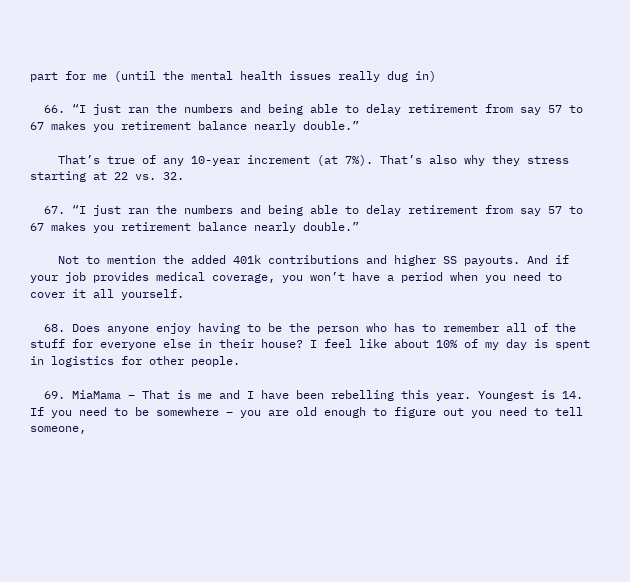part for me (until the mental health issues really dug in)

  66. “I just ran the numbers and being able to delay retirement from say 57 to 67 makes you retirement balance nearly double.”

    That’s true of any 10-year increment (at 7%). That’s also why they stress starting at 22 vs. 32.

  67. “I just ran the numbers and being able to delay retirement from say 57 to 67 makes you retirement balance nearly double.”

    Not to mention the added 401k contributions and higher SS payouts. And if your job provides medical coverage, you won’t have a period when you need to cover it all yourself.

  68. Does anyone enjoy having to be the person who has to remember all of the stuff for everyone else in their house? I feel like about 10% of my day is spent in logistics for other people.

  69. MiaMama – That is me and I have been rebelling this year. Youngest is 14. If you need to be somewhere – you are old enough to figure out you need to tell someone,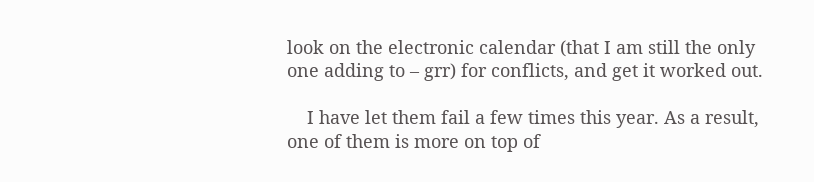look on the electronic calendar (that I am still the only one adding to – grr) for conflicts, and get it worked out.

    I have let them fail a few times this year. As a result, one of them is more on top of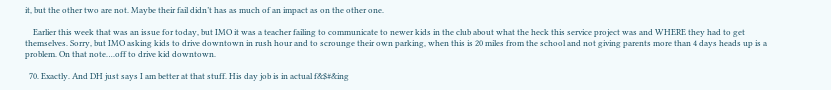it, but the other two are not. Maybe their fail didn’t has as much of an impact as on the other one.

    Earlier this week that was an issue for today, but IMO it was a teacher failing to communicate to newer kids in the club about what the heck this service project was and WHERE they had to get themselves. Sorry, but IMO asking kids to drive downtown in rush hour and to scrounge their own parking, when this is 20 miles from the school and not giving parents more than 4 days heads up is a problem. On that note….off to drive kid downtown.

  70. Exactly. And DH just says I am better at that stuff. His day job is in actual f&$#&ing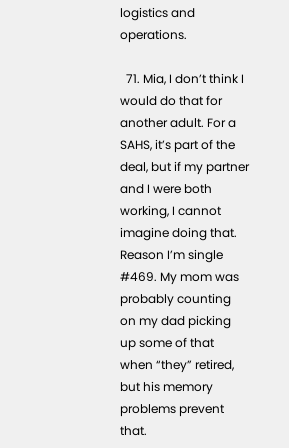logistics and operations.

  71. Mia, I don’t think I would do that for another adult. For a SAHS, it’s part of the deal, but if my partner and I were both working, I cannot imagine doing that. Reason I’m single #469. My mom was probably counting on my dad picking up some of that when “they” retired, but his memory problems prevent that.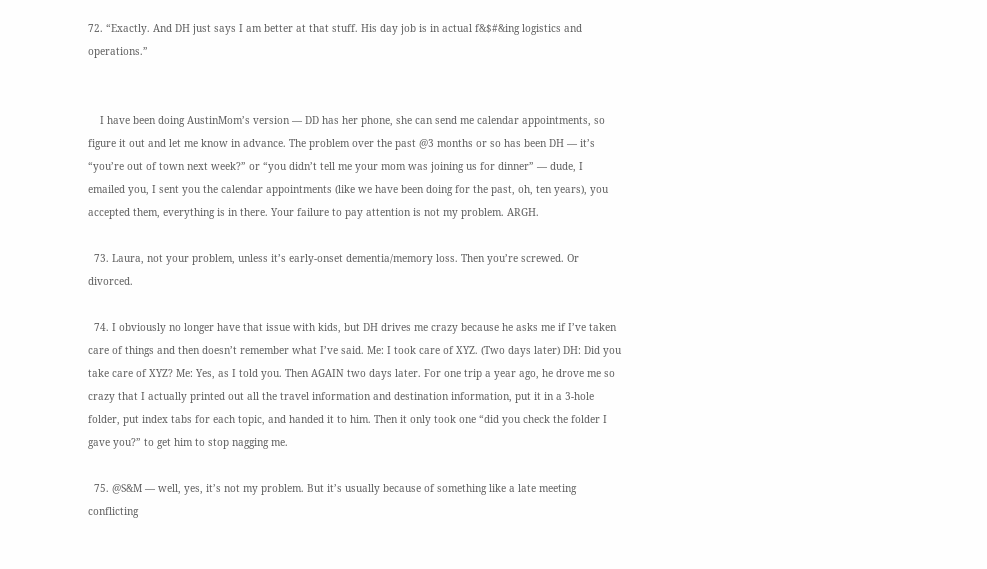72. “Exactly. And DH just says I am better at that stuff. His day job is in actual f&$#&ing logistics and operations.”


    I have been doing AustinMom’s version — DD has her phone, she can send me calendar appointments, so figure it out and let me know in advance. The problem over the past @3 months or so has been DH — it’s “you’re out of town next week?” or “you didn’t tell me your mom was joining us for dinner” — dude, I emailed you, I sent you the calendar appointments (like we have been doing for the past, oh, ten years), you accepted them, everything is in there. Your failure to pay attention is not my problem. ARGH.

  73. Laura, not your problem, unless it’s early-onset dementia/memory loss. Then you’re screwed. Or divorced.

  74. I obviously no longer have that issue with kids, but DH drives me crazy because he asks me if I’ve taken care of things and then doesn’t remember what I’ve said. Me: I took care of XYZ. (Two days later) DH: Did you take care of XYZ? Me: Yes, as I told you. Then AGAIN two days later. For one trip a year ago, he drove me so crazy that I actually printed out all the travel information and destination information, put it in a 3-hole folder, put index tabs for each topic, and handed it to him. Then it only took one “did you check the folder I gave you?” to get him to stop nagging me.

  75. @S&M — well, yes, it’s not my problem. But it’s usually because of something like a late meeting conflicting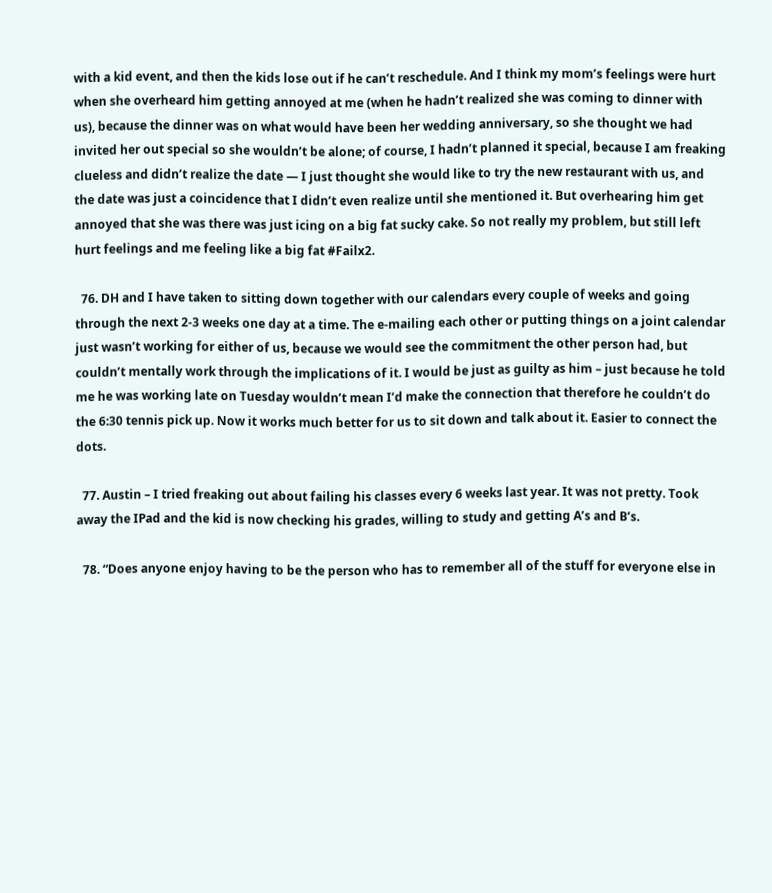with a kid event, and then the kids lose out if he can’t reschedule. And I think my mom’s feelings were hurt when she overheard him getting annoyed at me (when he hadn’t realized she was coming to dinner with us), because the dinner was on what would have been her wedding anniversary, so she thought we had invited her out special so she wouldn’t be alone; of course, I hadn’t planned it special, because I am freaking clueless and didn’t realize the date — I just thought she would like to try the new restaurant with us, and the date was just a coincidence that I didn’t even realize until she mentioned it. But overhearing him get annoyed that she was there was just icing on a big fat sucky cake. So not really my problem, but still left hurt feelings and me feeling like a big fat #Failx2.

  76. DH and I have taken to sitting down together with our calendars every couple of weeks and going through the next 2-3 weeks one day at a time. The e-mailing each other or putting things on a joint calendar just wasn’t working for either of us, because we would see the commitment the other person had, but couldn’t mentally work through the implications of it. I would be just as guilty as him – just because he told me he was working late on Tuesday wouldn’t mean I’d make the connection that therefore he couldn’t do the 6:30 tennis pick up. Now it works much better for us to sit down and talk about it. Easier to connect the dots.

  77. Austin – I tried freaking out about failing his classes every 6 weeks last year. It was not pretty. Took away the IPad and the kid is now checking his grades, willing to study and getting A’s and B’s.

  78. “Does anyone enjoy having to be the person who has to remember all of the stuff for everyone else in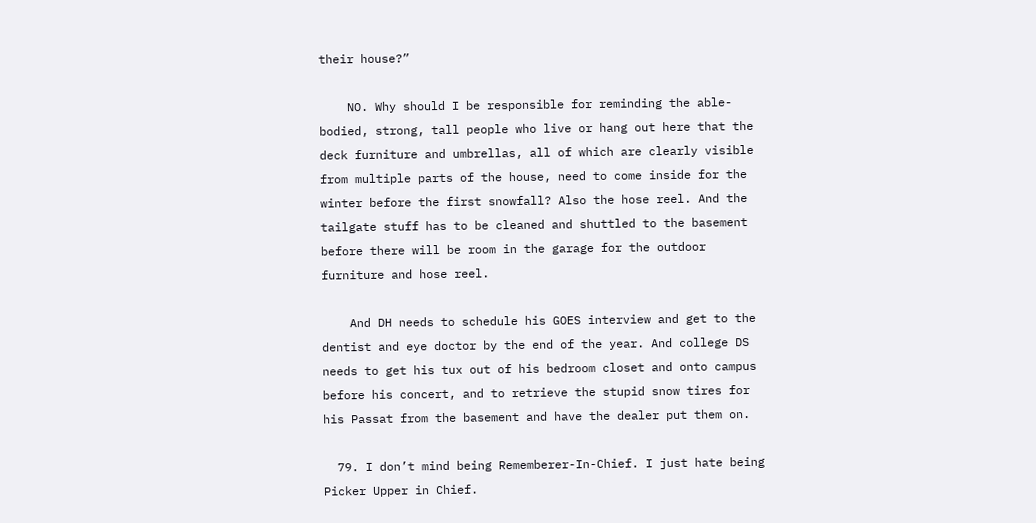their house?”

    NO. Why should I be responsible for reminding the able-bodied, strong, tall people who live or hang out here that the deck furniture and umbrellas, all of which are clearly visible from multiple parts of the house, need to come inside for the winter before the first snowfall? Also the hose reel. And the tailgate stuff has to be cleaned and shuttled to the basement before there will be room in the garage for the outdoor furniture and hose reel.

    And DH needs to schedule his GOES interview and get to the dentist and eye doctor by the end of the year. And college DS needs to get his tux out of his bedroom closet and onto campus before his concert, and to retrieve the stupid snow tires for his Passat from the basement and have the dealer put them on.

  79. I don’t mind being Rememberer-In-Chief. I just hate being Picker Upper in Chief.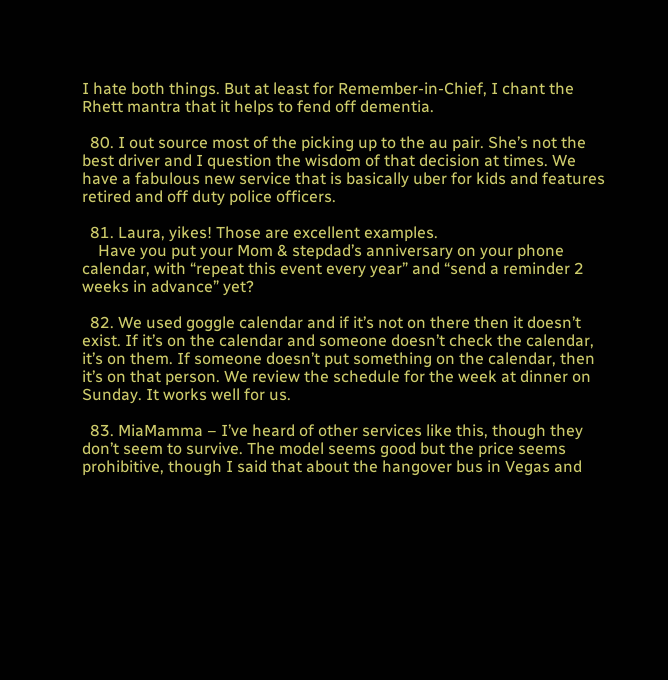I hate both things. But at least for Remember-in-Chief, I chant the Rhett mantra that it helps to fend off dementia.

  80. I out source most of the picking up to the au pair. She’s not the best driver and I question the wisdom of that decision at times. We have a fabulous new service that is basically uber for kids and features retired and off duty police officers.

  81. Laura, yikes! Those are excellent examples.
    Have you put your Mom & stepdad’s anniversary on your phone calendar, with “repeat this event every year” and “send a reminder 2 weeks in advance” yet?

  82. We used goggle calendar and if it’s not on there then it doesn’t exist. If it’s on the calendar and someone doesn’t check the calendar, it’s on them. If someone doesn’t put something on the calendar, then it’s on that person. We review the schedule for the week at dinner on Sunday. It works well for us.

  83. MiaMamma – I’ve heard of other services like this, though they don’t seem to survive. The model seems good but the price seems prohibitive, though I said that about the hangover bus in Vegas and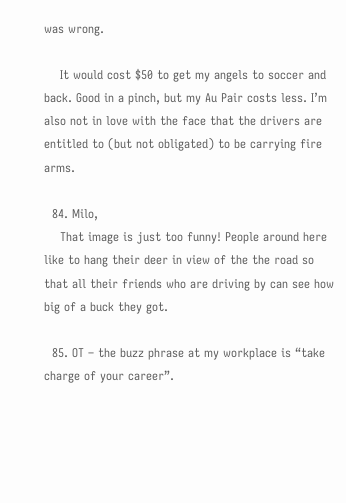was wrong.

    It would cost $50 to get my angels to soccer and back. Good in a pinch, but my Au Pair costs less. I’m also not in love with the face that the drivers are entitled to (but not obligated) to be carrying fire arms.

  84. Milo,
    That image is just too funny! People around here like to hang their deer in view of the the road so that all their friends who are driving by can see how big of a buck they got.

  85. OT – the buzz phrase at my workplace is “take charge of your career”.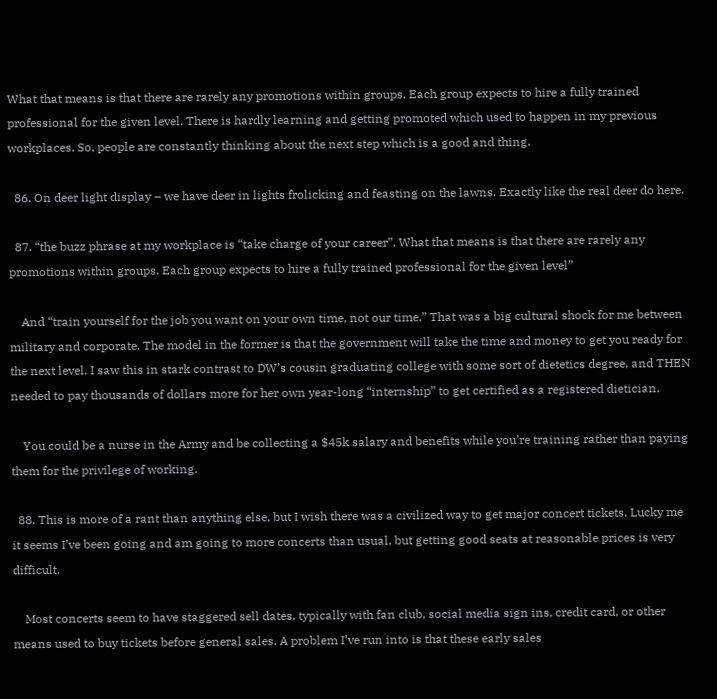What that means is that there are rarely any promotions within groups. Each group expects to hire a fully trained professional for the given level. There is hardly learning and getting promoted which used to happen in my previous workplaces. So, people are constantly thinking about the next step which is a good and thing.

  86. On deer light display – we have deer in lights frolicking and feasting on the lawns. Exactly like the real deer do here.

  87. “the buzz phrase at my workplace is “take charge of your career”. What that means is that there are rarely any promotions within groups. Each group expects to hire a fully trained professional for the given level”

    And “train yourself for the job you want on your own time, not our time.” That was a big cultural shock for me between military and corporate. The model in the former is that the government will take the time and money to get you ready for the next level. I saw this in stark contrast to DW’s cousin graduating college with some sort of dietetics degree, and THEN needed to pay thousands of dollars more for her own year-long “internship” to get certified as a registered dietician.

    You could be a nurse in the Army and be collecting a $45k salary and benefits while you’re training rather than paying them for the privilege of working.

  88. This is more of a rant than anything else, but I wish there was a civilized way to get major concert tickets. Lucky me it seems I’ve been going and am going to more concerts than usual, but getting good seats at reasonable prices is very difficult.

    Most concerts seem to have staggered sell dates, typically with fan club, social media sign ins, credit card, or other means used to buy tickets before general sales. A problem I’ve run into is that these early sales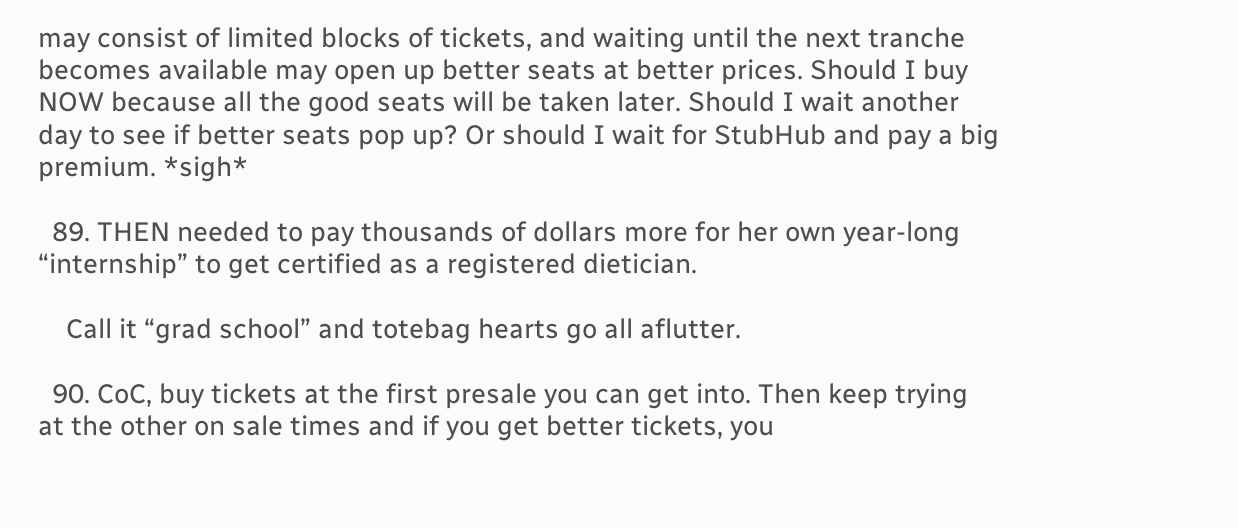may consist of limited blocks of tickets, and waiting until the next tranche becomes available may open up better seats at better prices. Should I buy NOW because all the good seats will be taken later. Should I wait another day to see if better seats pop up? Or should I wait for StubHub and pay a big premium. *sigh*

  89. THEN needed to pay thousands of dollars more for her own year-long “internship” to get certified as a registered dietician.

    Call it “grad school” and totebag hearts go all aflutter.

  90. CoC, buy tickets at the first presale you can get into. Then keep trying at the other on sale times and if you get better tickets, you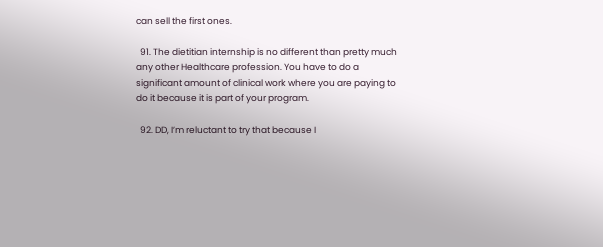can sell the first ones.

  91. The dietitian internship is no different than pretty much any other Healthcare profession. You have to do a significant amount of clinical work where you are paying to do it because it is part of your program.

  92. DD, I’m reluctant to try that because I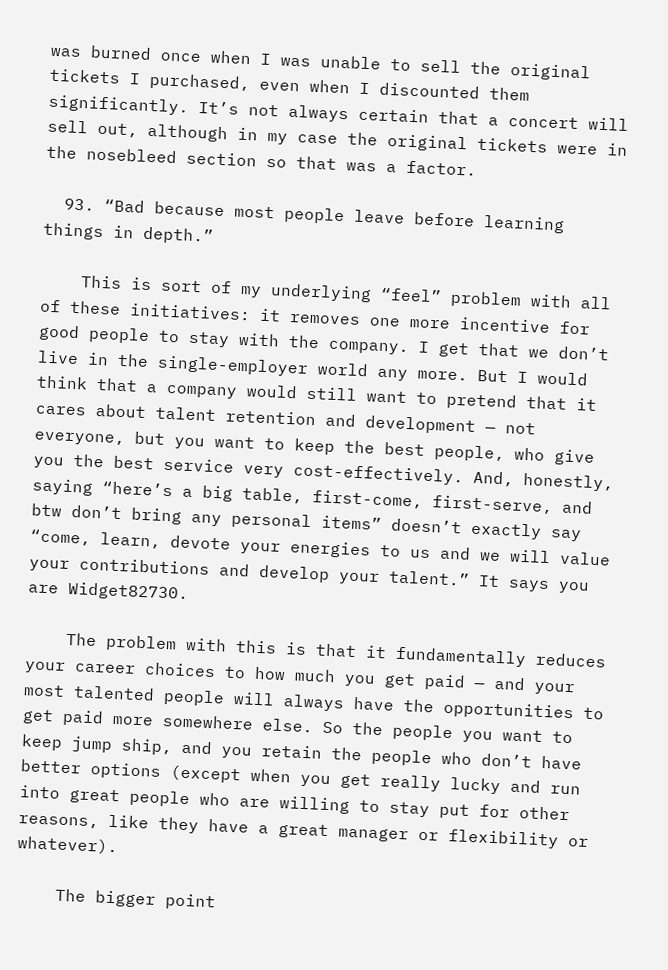was burned once when I was unable to sell the original tickets I purchased, even when I discounted them significantly. It’s not always certain that a concert will sell out, although in my case the original tickets were in the nosebleed section so that was a factor.

  93. “Bad because most people leave before learning things in depth.”

    This is sort of my underlying “feel” problem with all of these initiatives: it removes one more incentive for good people to stay with the company. I get that we don’t live in the single-employer world any more. But I would think that a company would still want to pretend that it cares about talent retention and development — not everyone, but you want to keep the best people, who give you the best service very cost-effectively. And, honestly, saying “here’s a big table, first-come, first-serve, and btw don’t bring any personal items” doesn’t exactly say “come, learn, devote your energies to us and we will value your contributions and develop your talent.” It says you are Widget82730.

    The problem with this is that it fundamentally reduces your career choices to how much you get paid — and your most talented people will always have the opportunities to get paid more somewhere else. So the people you want to keep jump ship, and you retain the people who don’t have better options (except when you get really lucky and run into great people who are willing to stay put for other reasons, like they have a great manager or flexibility or whatever).

    The bigger point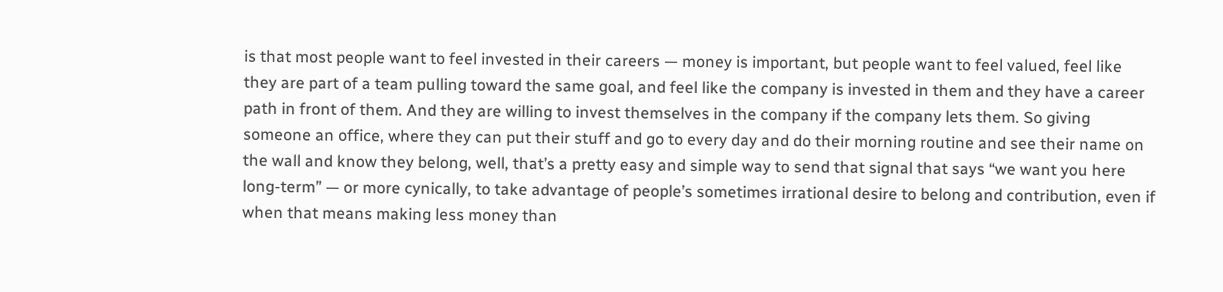is that most people want to feel invested in their careers — money is important, but people want to feel valued, feel like they are part of a team pulling toward the same goal, and feel like the company is invested in them and they have a career path in front of them. And they are willing to invest themselves in the company if the company lets them. So giving someone an office, where they can put their stuff and go to every day and do their morning routine and see their name on the wall and know they belong, well, that’s a pretty easy and simple way to send that signal that says “we want you here long-term” — or more cynically, to take advantage of people’s sometimes irrational desire to belong and contribution, even if when that means making less money than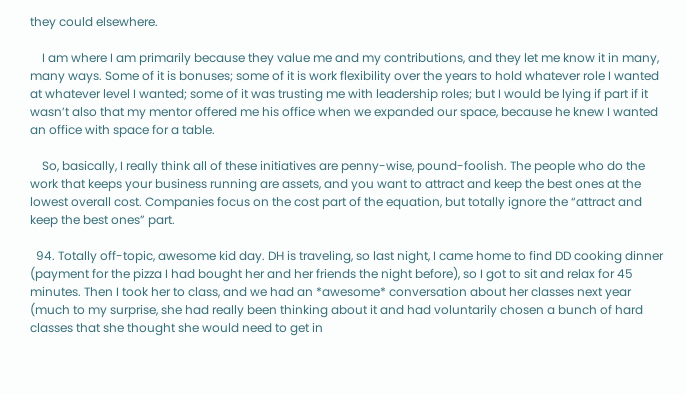they could elsewhere.

    I am where I am primarily because they value me and my contributions, and they let me know it in many, many ways. Some of it is bonuses; some of it is work flexibility over the years to hold whatever role I wanted at whatever level I wanted; some of it was trusting me with leadership roles; but I would be lying if part if it wasn’t also that my mentor offered me his office when we expanded our space, because he knew I wanted an office with space for a table.

    So, basically, I really think all of these initiatives are penny-wise, pound-foolish. The people who do the work that keeps your business running are assets, and you want to attract and keep the best ones at the lowest overall cost. Companies focus on the cost part of the equation, but totally ignore the “attract and keep the best ones” part.

  94. Totally off-topic, awesome kid day. DH is traveling, so last night, I came home to find DD cooking dinner (payment for the pizza I had bought her and her friends the night before), so I got to sit and relax for 45 minutes. Then I took her to class, and we had an *awesome* conversation about her classes next year (much to my surprise, she had really been thinking about it and had voluntarily chosen a bunch of hard classes that she thought she would need to get in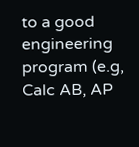to a good engineering program (e.g, Calc AB, AP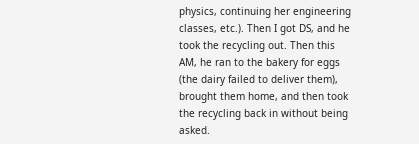physics, continuing her engineering classes, etc.). Then I got DS, and he took the recycling out. Then this AM, he ran to the bakery for eggs (the dairy failed to deliver them), brought them home, and then took the recycling back in without being asked.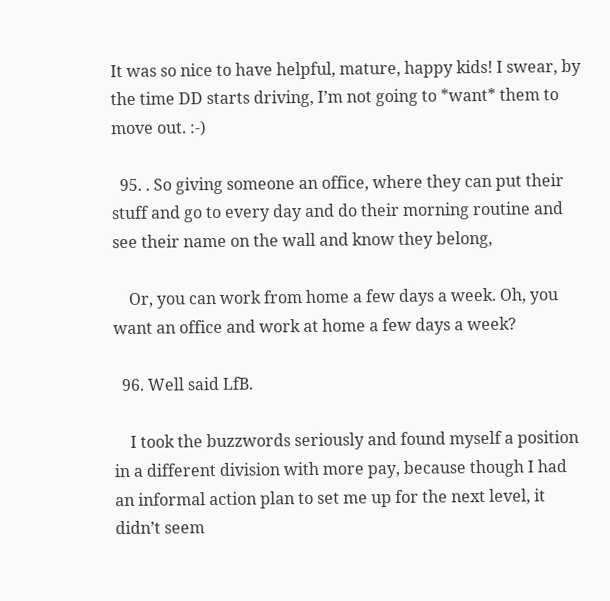It was so nice to have helpful, mature, happy kids! I swear, by the time DD starts driving, I’m not going to *want* them to move out. :-)

  95. . So giving someone an office, where they can put their stuff and go to every day and do their morning routine and see their name on the wall and know they belong,

    Or, you can work from home a few days a week. Oh, you want an office and work at home a few days a week?

  96. Well said LfB.

    I took the buzzwords seriously and found myself a position in a different division with more pay, because though I had an informal action plan to set me up for the next level, it didn’t seem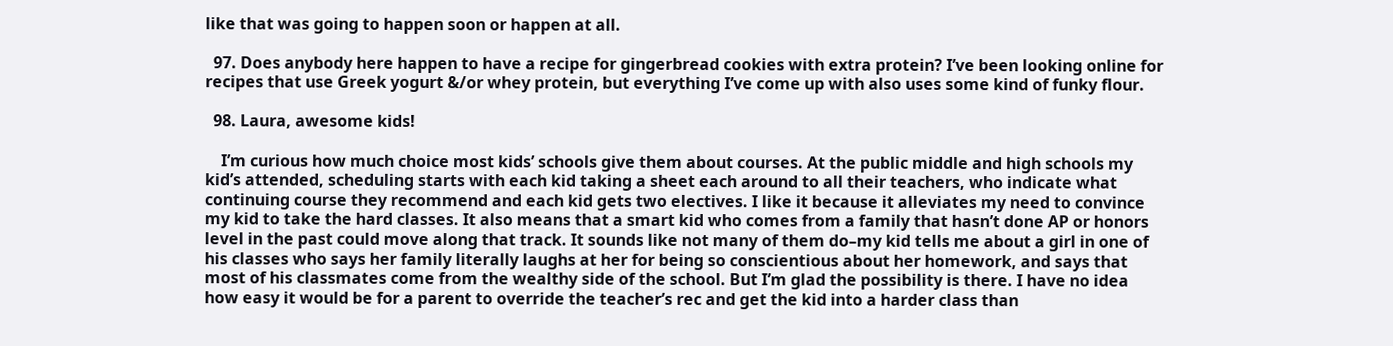like that was going to happen soon or happen at all.

  97. Does anybody here happen to have a recipe for gingerbread cookies with extra protein? I’ve been looking online for recipes that use Greek yogurt &/or whey protein, but everything I’ve come up with also uses some kind of funky flour.

  98. Laura, awesome kids!

    I’m curious how much choice most kids’ schools give them about courses. At the public middle and high schools my kid’s attended, scheduling starts with each kid taking a sheet each around to all their teachers, who indicate what continuing course they recommend and each kid gets two electives. I like it because it alleviates my need to convince my kid to take the hard classes. It also means that a smart kid who comes from a family that hasn’t done AP or honors level in the past could move along that track. It sounds like not many of them do–my kid tells me about a girl in one of his classes who says her family literally laughs at her for being so conscientious about her homework, and says that most of his classmates come from the wealthy side of the school. But I’m glad the possibility is there. I have no idea how easy it would be for a parent to override the teacher’s rec and get the kid into a harder class than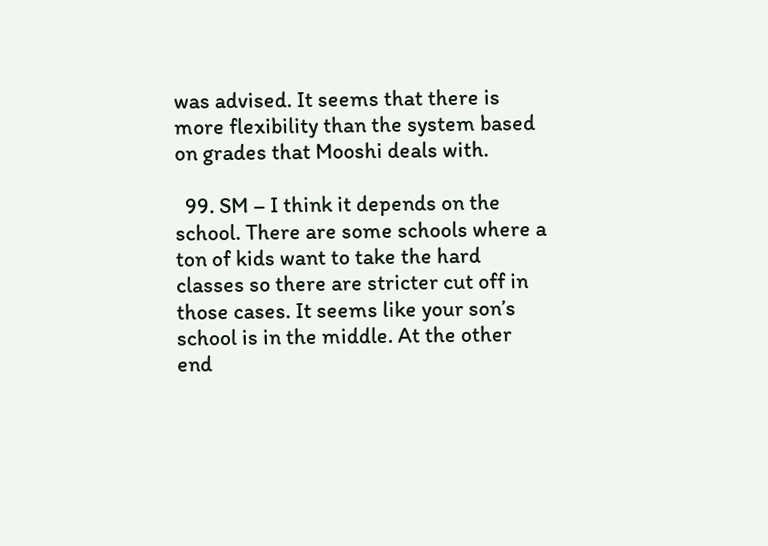was advised. It seems that there is more flexibility than the system based on grades that Mooshi deals with.

  99. SM – I think it depends on the school. There are some schools where a ton of kids want to take the hard classes so there are stricter cut off in those cases. It seems like your son’s school is in the middle. At the other end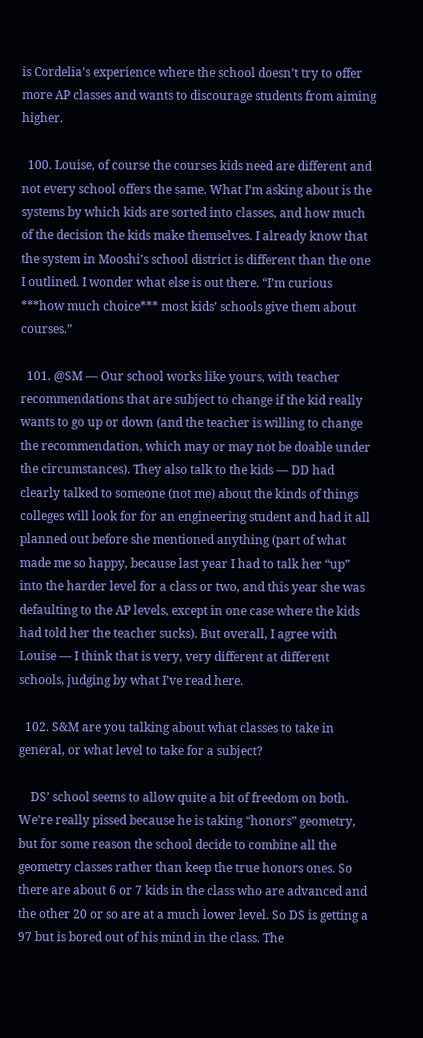is Cordelia’s experience where the school doesn’t try to offer more AP classes and wants to discourage students from aiming higher.

  100. Louise, of course the courses kids need are different and not every school offers the same. What I’m asking about is the systems by which kids are sorted into classes, and how much of the decision the kids make themselves. I already know that the system in Mooshi’s school district is different than the one I outlined. I wonder what else is out there. “I’m curious ***how much choice*** most kids’ schools give them about courses.”

  101. @SM — Our school works like yours, with teacher recommendations that are subject to change if the kid really wants to go up or down (and the teacher is willing to change the recommendation, which may or may not be doable under the circumstances). They also talk to the kids — DD had clearly talked to someone (not me) about the kinds of things colleges will look for for an engineering student and had it all planned out before she mentioned anything (part of what made me so happy, because last year I had to talk her “up” into the harder level for a class or two, and this year she was defaulting to the AP levels, except in one case where the kids had told her the teacher sucks). But overall, I agree with Louise — I think that is very, very different at different schools, judging by what I’ve read here.

  102. S&M are you talking about what classes to take in general, or what level to take for a subject?

    DS’ school seems to allow quite a bit of freedom on both. We’re really pissed because he is taking “honors” geometry, but for some reason the school decide to combine all the geometry classes rather than keep the true honors ones. So there are about 6 or 7 kids in the class who are advanced and the other 20 or so are at a much lower level. So DS is getting a 97 but is bored out of his mind in the class. The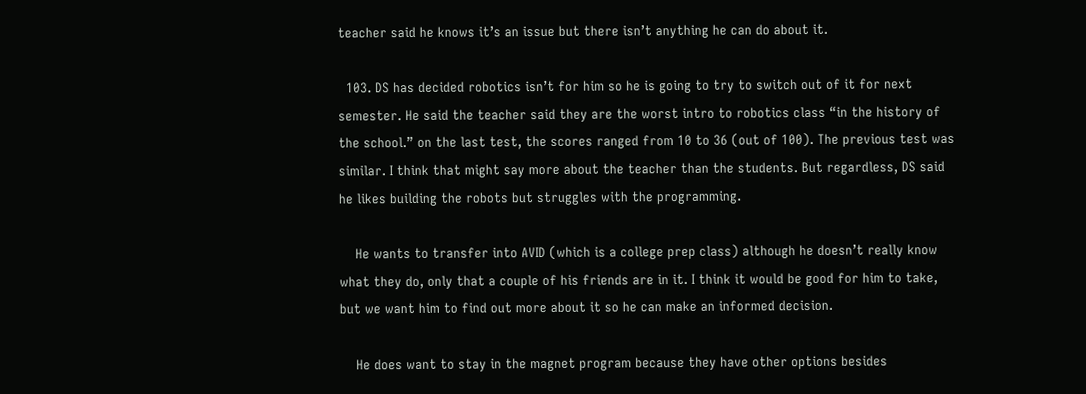teacher said he knows it’s an issue but there isn’t anything he can do about it.

  103. DS has decided robotics isn’t for him so he is going to try to switch out of it for next semester. He said the teacher said they are the worst intro to robotics class “in the history of the school.” on the last test, the scores ranged from 10 to 36 (out of 100). The previous test was similar. I think that might say more about the teacher than the students. But regardless, DS said he likes building the robots but struggles with the programming.

    He wants to transfer into AVID (which is a college prep class) although he doesn’t really know what they do, only that a couple of his friends are in it. I think it would be good for him to take, but we want him to find out more about it so he can make an informed decision.

    He does want to stay in the magnet program because they have other options besides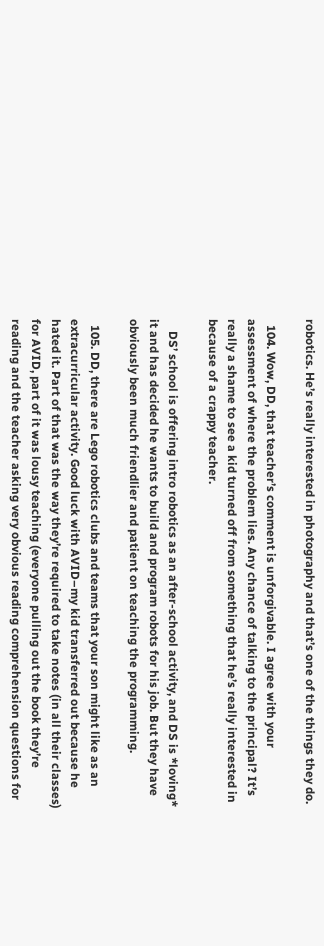robotics. He’s really interested in photography and that’s one of the things they do.

  104. Wow, DD, that teacher’s comment is unforgivable. I agree with your assessment of where the problem lies. Any chance of talking to the principal? It’s really a shame to see a kid turned off from something that he’s really interested in because of a crappy teacher.

    DS’ school is offering intro robotics as an after-school activity, and DS is *loving* it and has decided he wants to build and program robots for his job. But they have obviously been much friendlier and patient on teaching the programming.

  105. DD, there are Lego robotics clubs and teams that your son might like as an extracurricular activity. Good luck with AVID–my kid transferred out because he hated it. Part of that was the way they’re required to take notes (in all their classes) for AVID, part of it was lousy teaching (everyone pulling out the book they’re reading and the teacher asking very obvious reading comprehension questions for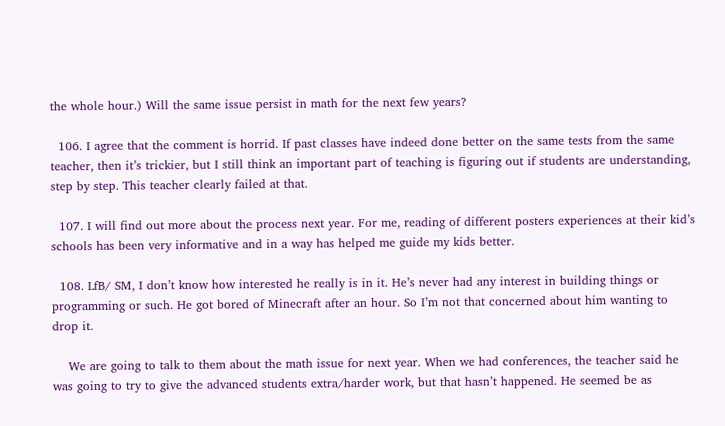the whole hour.) Will the same issue persist in math for the next few years?

  106. I agree that the comment is horrid. If past classes have indeed done better on the same tests from the same teacher, then it’s trickier, but I still think an important part of teaching is figuring out if students are understanding, step by step. This teacher clearly failed at that.

  107. I will find out more about the process next year. For me, reading of different posters experiences at their kid’s schools has been very informative and in a way has helped me guide my kids better.

  108. LfB/ SM, I don’t know how interested he really is in it. He’s never had any interest in building things or programming or such. He got bored of Minecraft after an hour. So I’m not that concerned about him wanting to drop it.

    We are going to talk to them about the math issue for next year. When we had conferences, the teacher said he was going to try to give the advanced students extra/harder work, but that hasn’t happened. He seemed be as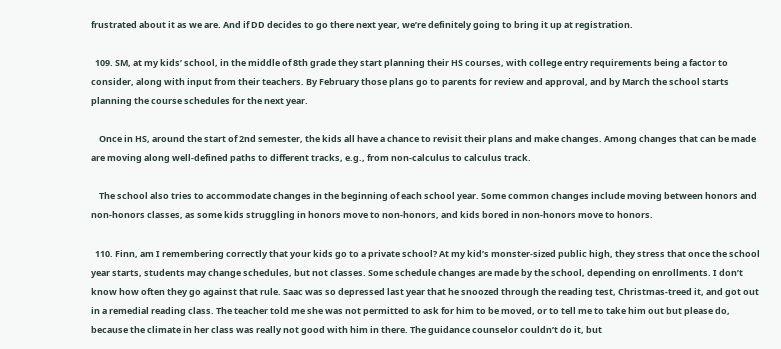frustrated about it as we are. And if DD decides to go there next year, we’re definitely going to bring it up at registration.

  109. SM, at my kids’ school, in the middle of 8th grade they start planning their HS courses, with college entry requirements being a factor to consider, along with input from their teachers. By February those plans go to parents for review and approval, and by March the school starts planning the course schedules for the next year.

    Once in HS, around the start of 2nd semester, the kids all have a chance to revisit their plans and make changes. Among changes that can be made are moving along well-defined paths to different tracks, e.g., from non-calculus to calculus track.

    The school also tries to accommodate changes in the beginning of each school year. Some common changes include moving between honors and non-honors classes, as some kids struggling in honors move to non-honors, and kids bored in non-honors move to honors.

  110. Finn, am I remembering correctly that your kids go to a private school? At my kid’s monster-sized public high, they stress that once the school year starts, students may change schedules, but not classes. Some schedule changes are made by the school, depending on enrollments. I don’t know how often they go against that rule. Saac was so depressed last year that he snoozed through the reading test, Christmas-treed it, and got out in a remedial reading class. The teacher told me she was not permitted to ask for him to be moved, or to tell me to take him out but please do, because the climate in her class was really not good with him in there. The guidance counselor couldn’t do it, but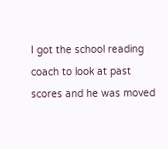I got the school reading coach to look at past scores and he was moved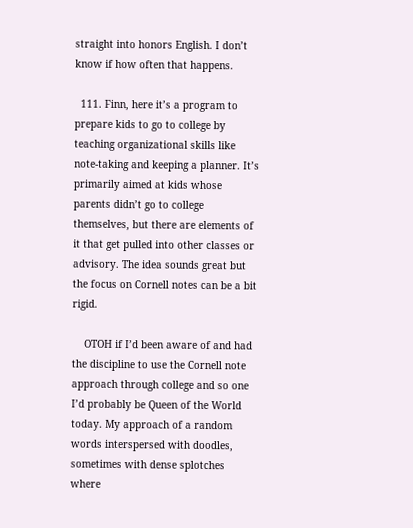straight into honors English. I don’t know if how often that happens.

  111. Finn, here it’s a program to prepare kids to go to college by teaching organizational skills like note-taking and keeping a planner. It’s primarily aimed at kids whose parents didn’t go to college themselves, but there are elements of it that get pulled into other classes or advisory. The idea sounds great but the focus on Cornell notes can be a bit rigid.

    OTOH if I’d been aware of and had the discipline to use the Cornell note approach through college and so one I’d probably be Queen of the World today. My approach of a random words interspersed with doodles, sometimes with dense splotches where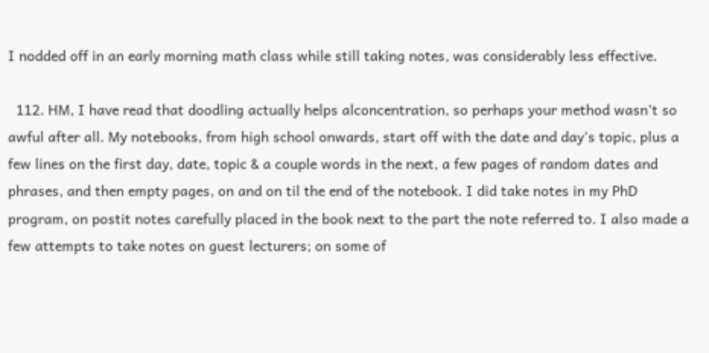I nodded off in an early morning math class while still taking notes, was considerably less effective.

  112. HM, I have read that doodling actually helps alconcentration, so perhaps your method wasn’t so awful after all. My notebooks, from high school onwards, start off with the date and day’s topic, plus a few lines on the first day, date, topic & a couple words in the next, a few pages of random dates and phrases, and then empty pages, on and on til the end of the notebook. I did take notes in my PhD program, on postit notes carefully placed in the book next to the part the note referred to. I also made a few attempts to take notes on guest lecturers; on some of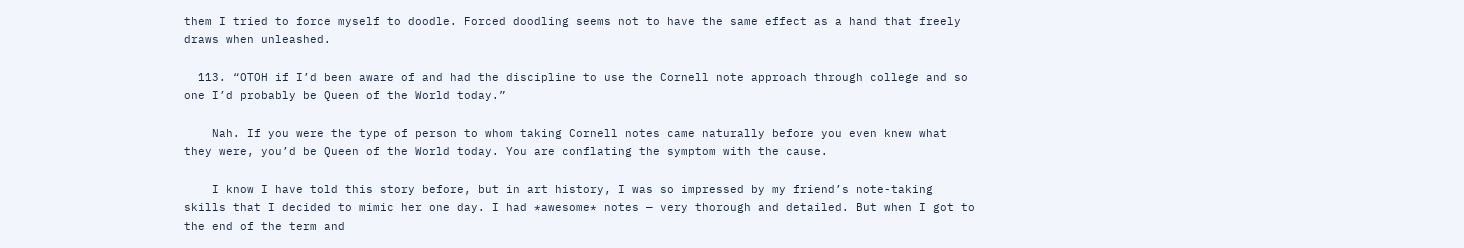them I tried to force myself to doodle. Forced doodling seems not to have the same effect as a hand that freely draws when unleashed.

  113. “OTOH if I’d been aware of and had the discipline to use the Cornell note approach through college and so one I’d probably be Queen of the World today.”

    Nah. If you were the type of person to whom taking Cornell notes came naturally before you even knew what they were, you’d be Queen of the World today. You are conflating the symptom with the cause.

    I know I have told this story before, but in art history, I was so impressed by my friend’s note-taking skills that I decided to mimic her one day. I had *awesome* notes — very thorough and detailed. But when I got to the end of the term and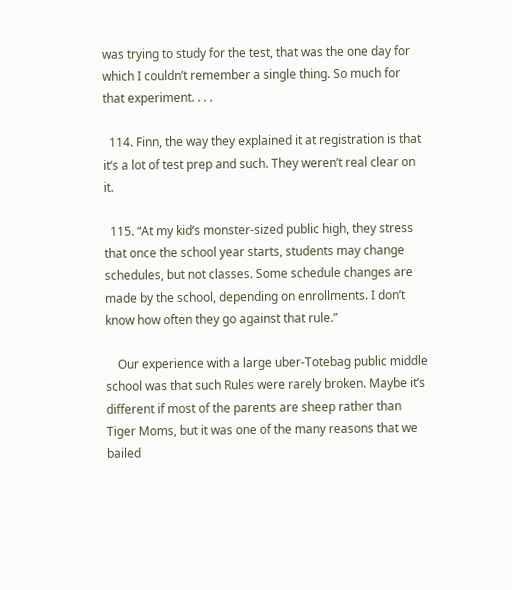was trying to study for the test, that was the one day for which I couldn’t remember a single thing. So much for that experiment. . . .

  114. Finn, the way they explained it at registration is that it’s a lot of test prep and such. They weren’t real clear on it.

  115. “At my kid’s monster-sized public high, they stress that once the school year starts, students may change schedules, but not classes. Some schedule changes are made by the school, depending on enrollments. I don’t know how often they go against that rule.”

    Our experience with a large uber-Totebag public middle school was that such Rules were rarely broken. Maybe it’s different if most of the parents are sheep rather than Tiger Moms, but it was one of the many reasons that we bailed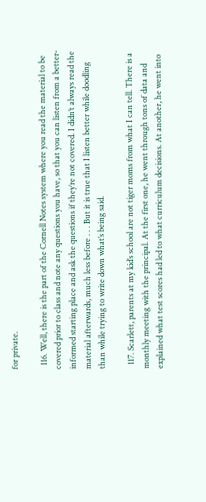for private.

  116. Well, there is the part of the Cornell Notes system where you read the material to be covered prior to class and note any questions you have, so that you can listen from a better-informed starting place and ask the questions if they’re not covered. I didn’t always read the material afterwards, much less before . . . But it is true that I listen better while doodling than while trying to write down what’s being said.

  117. Scarlett, parents at my kid’s school are not tiger moms from what I can tell. There is a monthly meeting with the principal. At the first one, he went through tons of data and explained what test scores had led to what curriculum decisions. At another, he went into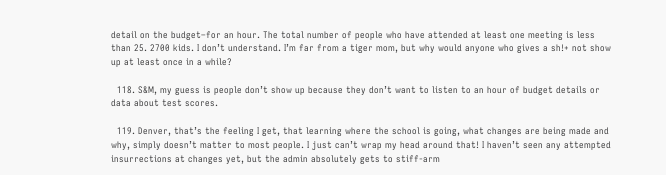detail on the budget–for an hour. The total number of people who have attended at least one meeting is less than 25. 2700 kids. I don’t understand. I’m far from a tiger mom, but why would anyone who gives a sh!+ not show up at least once in a while?

  118. S&M, my guess is people don’t show up because they don’t want to listen to an hour of budget details or data about test scores.

  119. Denver, that’s the feeling I get, that learning where the school is going, what changes are being made and why, simply doesn’t matter to most people. I just can’t wrap my head around that! I haven’t seen any attempted insurrections at changes yet, but the admin absolutely gets to stiff-arm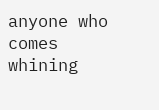anyone who comes whining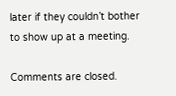later if they couldn’t bother to show up at a meeting.

Comments are closed.